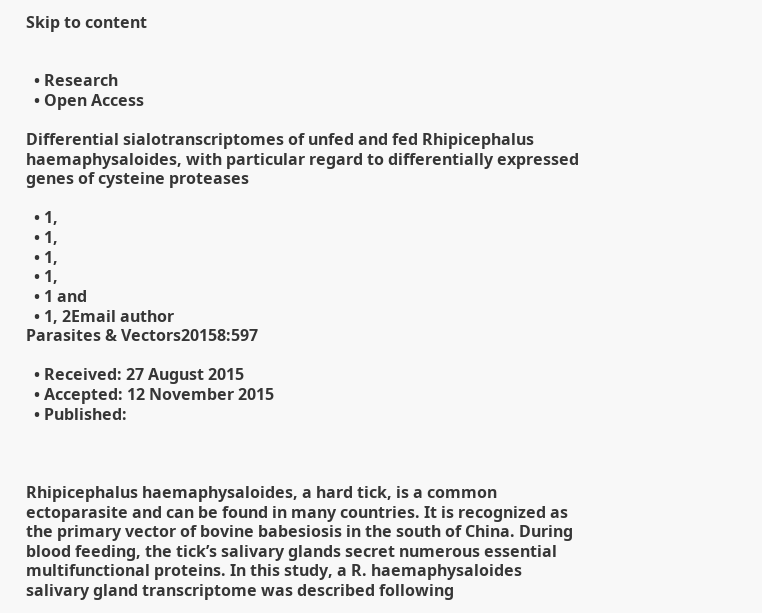Skip to content


  • Research
  • Open Access

Differential sialotranscriptomes of unfed and fed Rhipicephalus haemaphysaloides, with particular regard to differentially expressed genes of cysteine proteases

  • 1,
  • 1,
  • 1,
  • 1,
  • 1 and
  • 1, 2Email author
Parasites & Vectors20158:597

  • Received: 27 August 2015
  • Accepted: 12 November 2015
  • Published:



Rhipicephalus haemaphysaloides, a hard tick, is a common ectoparasite and can be found in many countries. It is recognized as the primary vector of bovine babesiosis in the south of China. During blood feeding, the tick’s salivary glands secret numerous essential multifunctional proteins. In this study, a R. haemaphysaloides salivary gland transcriptome was described following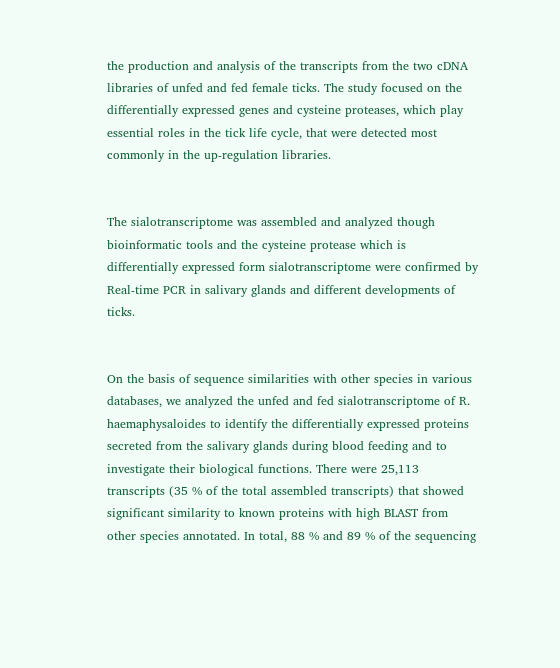the production and analysis of the transcripts from the two cDNA libraries of unfed and fed female ticks. The study focused on the differentially expressed genes and cysteine proteases, which play essential roles in the tick life cycle, that were detected most commonly in the up-regulation libraries.


The sialotranscriptome was assembled and analyzed though bioinformatic tools and the cysteine protease which is differentially expressed form sialotranscriptome were confirmed by Real-time PCR in salivary glands and different developments of ticks.


On the basis of sequence similarities with other species in various databases, we analyzed the unfed and fed sialotranscriptome of R. haemaphysaloides to identify the differentially expressed proteins secreted from the salivary glands during blood feeding and to investigate their biological functions. There were 25,113 transcripts (35 % of the total assembled transcripts) that showed significant similarity to known proteins with high BLAST from other species annotated. In total, 88 % and 89 % of the sequencing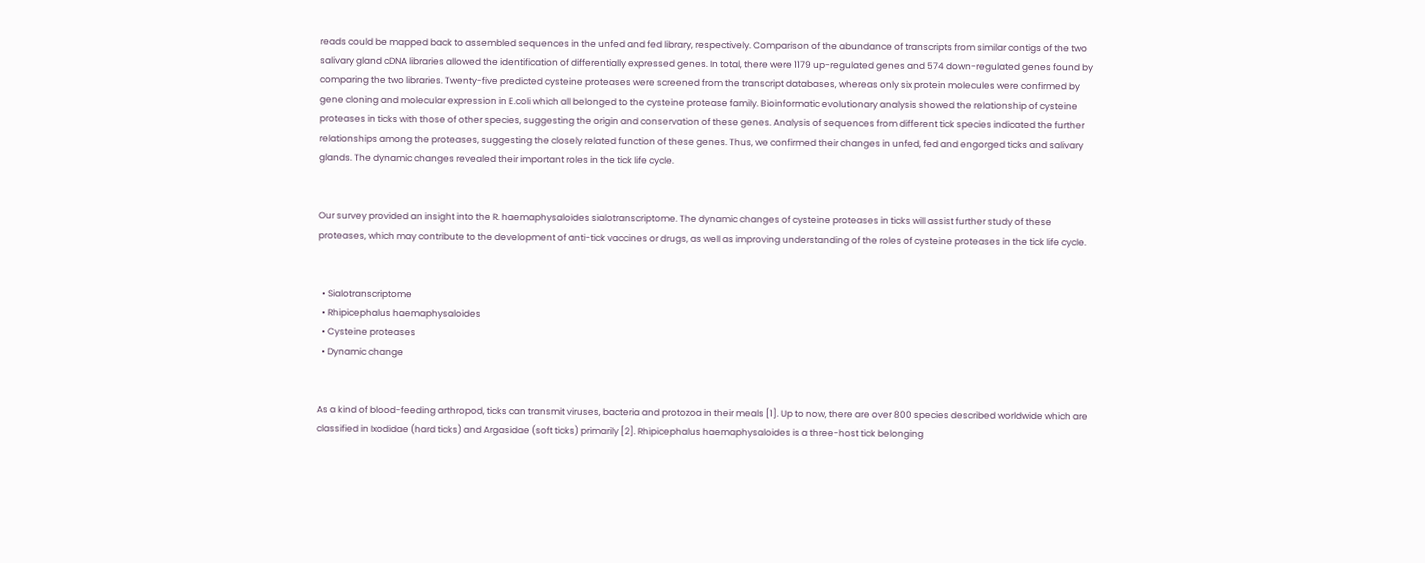reads could be mapped back to assembled sequences in the unfed and fed library, respectively. Comparison of the abundance of transcripts from similar contigs of the two salivary gland cDNA libraries allowed the identification of differentially expressed genes. In total, there were 1179 up-regulated genes and 574 down-regulated genes found by comparing the two libraries. Twenty-five predicted cysteine proteases were screened from the transcript databases, whereas only six protein molecules were confirmed by gene cloning and molecular expression in E.coli which all belonged to the cysteine protease family. Bioinformatic evolutionary analysis showed the relationship of cysteine proteases in ticks with those of other species, suggesting the origin and conservation of these genes. Analysis of sequences from different tick species indicated the further relationships among the proteases, suggesting the closely related function of these genes. Thus, we confirmed their changes in unfed, fed and engorged ticks and salivary glands. The dynamic changes revealed their important roles in the tick life cycle.


Our survey provided an insight into the R. haemaphysaloides sialotranscriptome. The dynamic changes of cysteine proteases in ticks will assist further study of these proteases, which may contribute to the development of anti-tick vaccines or drugs, as well as improving understanding of the roles of cysteine proteases in the tick life cycle.


  • Sialotranscriptome
  • Rhipicephalus haemaphysaloides
  • Cysteine proteases
  • Dynamic change


As a kind of blood-feeding arthropod, ticks can transmit viruses, bacteria and protozoa in their meals [1]. Up to now, there are over 800 species described worldwide which are classified in Ixodidae (hard ticks) and Argasidae (soft ticks) primarily [2]. Rhipicephalus haemaphysaloides is a three-host tick belonging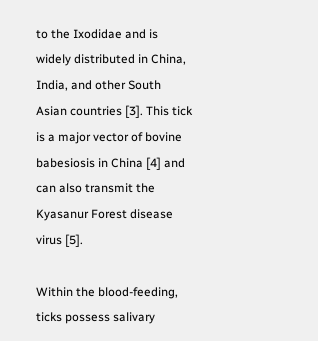to the Ixodidae and is widely distributed in China, India, and other South Asian countries [3]. This tick is a major vector of bovine babesiosis in China [4] and can also transmit the Kyasanur Forest disease virus [5].

Within the blood-feeding, ticks possess salivary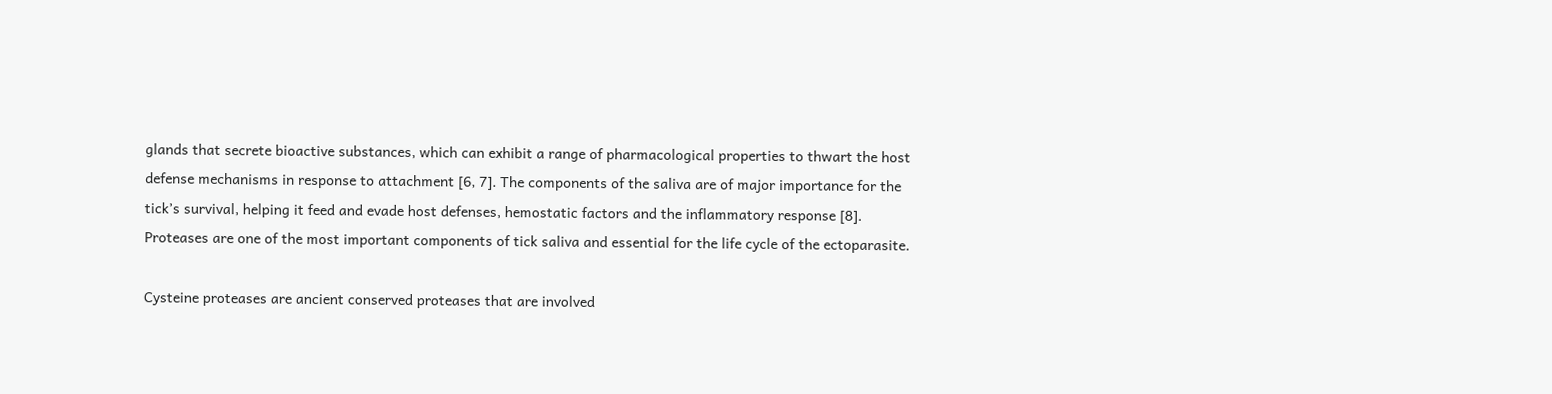glands that secrete bioactive substances, which can exhibit a range of pharmacological properties to thwart the host defense mechanisms in response to attachment [6, 7]. The components of the saliva are of major importance for the tick’s survival, helping it feed and evade host defenses, hemostatic factors and the inflammatory response [8]. Proteases are one of the most important components of tick saliva and essential for the life cycle of the ectoparasite.

Cysteine proteases are ancient conserved proteases that are involved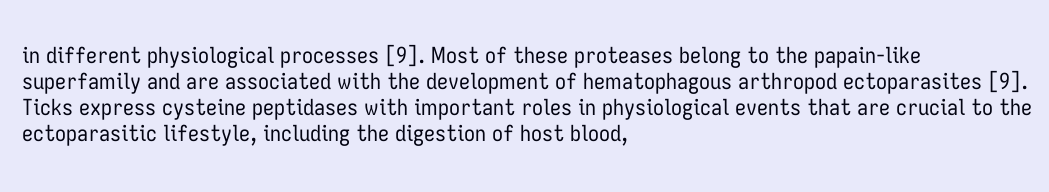in different physiological processes [9]. Most of these proteases belong to the papain-like superfamily and are associated with the development of hematophagous arthropod ectoparasites [9]. Ticks express cysteine peptidases with important roles in physiological events that are crucial to the ectoparasitic lifestyle, including the digestion of host blood,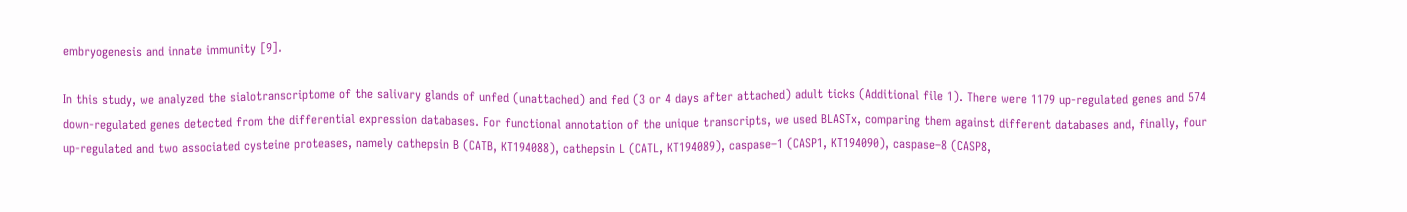embryogenesis and innate immunity [9].

In this study, we analyzed the sialotranscriptome of the salivary glands of unfed (unattached) and fed (3 or 4 days after attached) adult ticks (Additional file 1). There were 1179 up-regulated genes and 574 down-regulated genes detected from the differential expression databases. For functional annotation of the unique transcripts, we used BLASTx, comparing them against different databases and, finally, four up-regulated and two associated cysteine proteases, namely cathepsin B (CATB, KT194088), cathepsin L (CATL, KT194089), caspase–1 (CASP1, KT194090), caspase–8 (CASP8,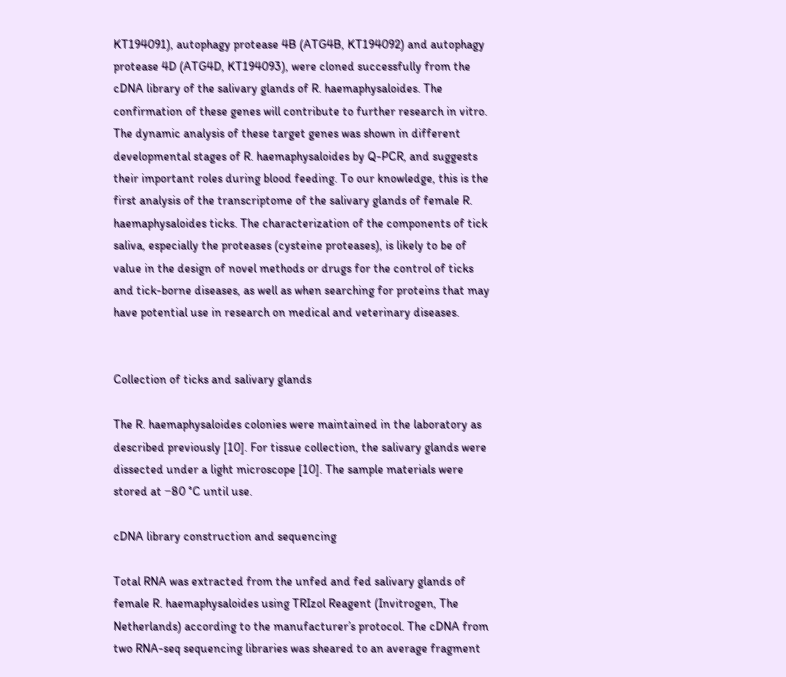KT194091), autophagy protease 4B (ATG4B, KT194092) and autophagy protease 4D (ATG4D, KT194093), were cloned successfully from the cDNA library of the salivary glands of R. haemaphysaloides. The confirmation of these genes will contribute to further research in vitro. The dynamic analysis of these target genes was shown in different developmental stages of R. haemaphysaloides by Q-PCR, and suggests their important roles during blood feeding. To our knowledge, this is the first analysis of the transcriptome of the salivary glands of female R. haemaphysaloides ticks. The characterization of the components of tick saliva, especially the proteases (cysteine proteases), is likely to be of value in the design of novel methods or drugs for the control of ticks and tick-borne diseases, as well as when searching for proteins that may have potential use in research on medical and veterinary diseases.


Collection of ticks and salivary glands

The R. haemaphysaloides colonies were maintained in the laboratory as described previously [10]. For tissue collection, the salivary glands were dissected under a light microscope [10]. The sample materials were stored at −80 °C until use.

cDNA library construction and sequencing

Total RNA was extracted from the unfed and fed salivary glands of female R. haemaphysaloides using TRIzol Reagent (Invitrogen, The Netherlands) according to the manufacturer’s protocol. The cDNA from two RNA-seq sequencing libraries was sheared to an average fragment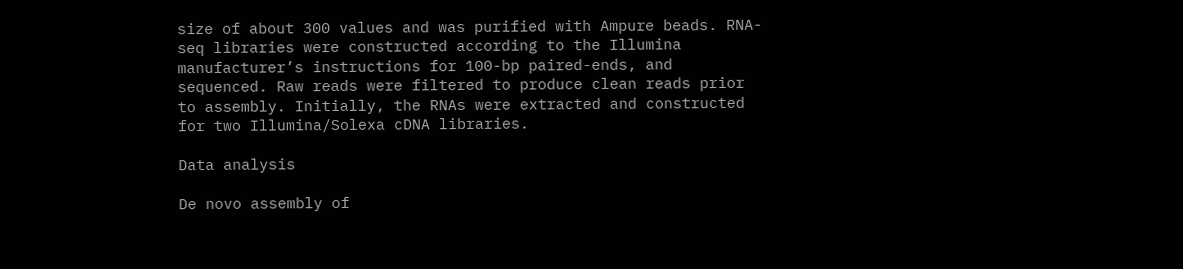size of about 300 values and was purified with Ampure beads. RNA-seq libraries were constructed according to the Illumina manufacturer’s instructions for 100-bp paired-ends, and sequenced. Raw reads were filtered to produce clean reads prior to assembly. Initially, the RNAs were extracted and constructed for two Illumina/Solexa cDNA libraries.

Data analysis

De novo assembly of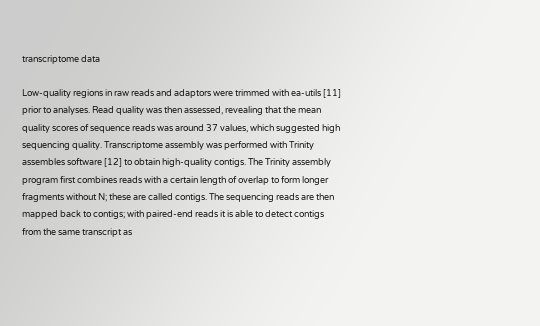transcriptome data

Low-quality regions in raw reads and adaptors were trimmed with ea-utils [11] prior to analyses. Read quality was then assessed, revealing that the mean quality scores of sequence reads was around 37 values, which suggested high sequencing quality. Transcriptome assembly was performed with Trinity assembles software [12] to obtain high-quality contigs. The Trinity assembly program first combines reads with a certain length of overlap to form longer fragments without N; these are called contigs. The sequencing reads are then mapped back to contigs; with paired-end reads it is able to detect contigs from the same transcript as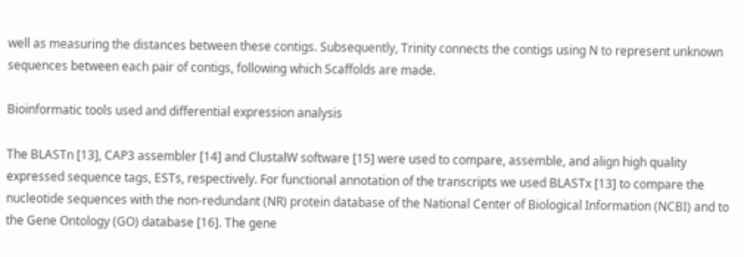well as measuring the distances between these contigs. Subsequently, Trinity connects the contigs using N to represent unknown sequences between each pair of contigs, following which Scaffolds are made.

Bioinformatic tools used and differential expression analysis

The BLASTn [13], CAP3 assembler [14] and ClustalW software [15] were used to compare, assemble, and align high quality expressed sequence tags, ESTs, respectively. For functional annotation of the transcripts we used BLASTx [13] to compare the nucleotide sequences with the non-redundant (NR) protein database of the National Center of Biological Information (NCBI) and to the Gene Ontology (GO) database [16]. The gene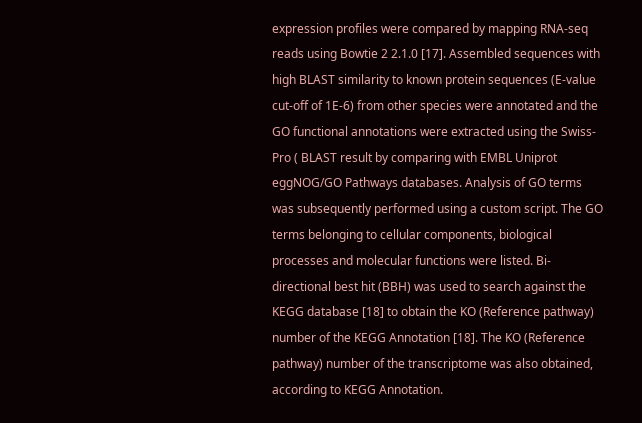expression profiles were compared by mapping RNA-seq reads using Bowtie 2 2.1.0 [17]. Assembled sequences with high BLAST similarity to known protein sequences (E-value cut-off of 1E-6) from other species were annotated and the GO functional annotations were extracted using the Swiss-Pro ( BLAST result by comparing with EMBL Uniprot eggNOG/GO Pathways databases. Analysis of GO terms was subsequently performed using a custom script. The GO terms belonging to cellular components, biological processes and molecular functions were listed. Bi-directional best hit (BBH) was used to search against the KEGG database [18] to obtain the KO (Reference pathway) number of the KEGG Annotation [18]. The KO (Reference pathway) number of the transcriptome was also obtained, according to KEGG Annotation.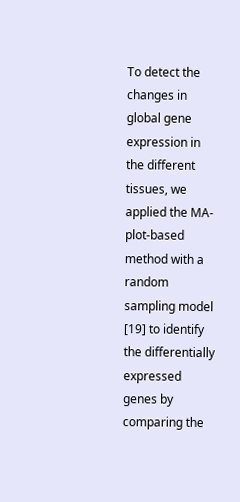To detect the changes in global gene expression in the different tissues, we applied the MA-plot-based method with a random sampling model [19] to identify the differentially expressed genes by comparing the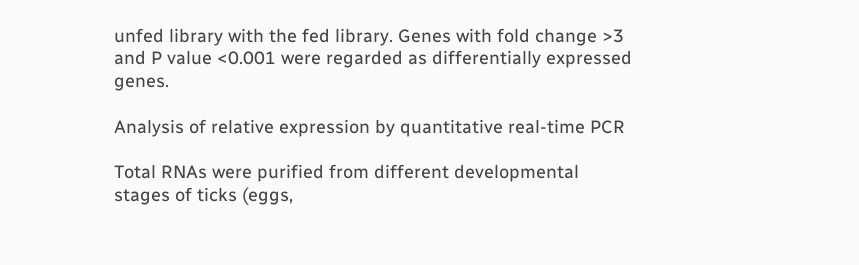unfed library with the fed library. Genes with fold change >3 and P value <0.001 were regarded as differentially expressed genes.

Analysis of relative expression by quantitative real-time PCR

Total RNAs were purified from different developmental stages of ticks (eggs,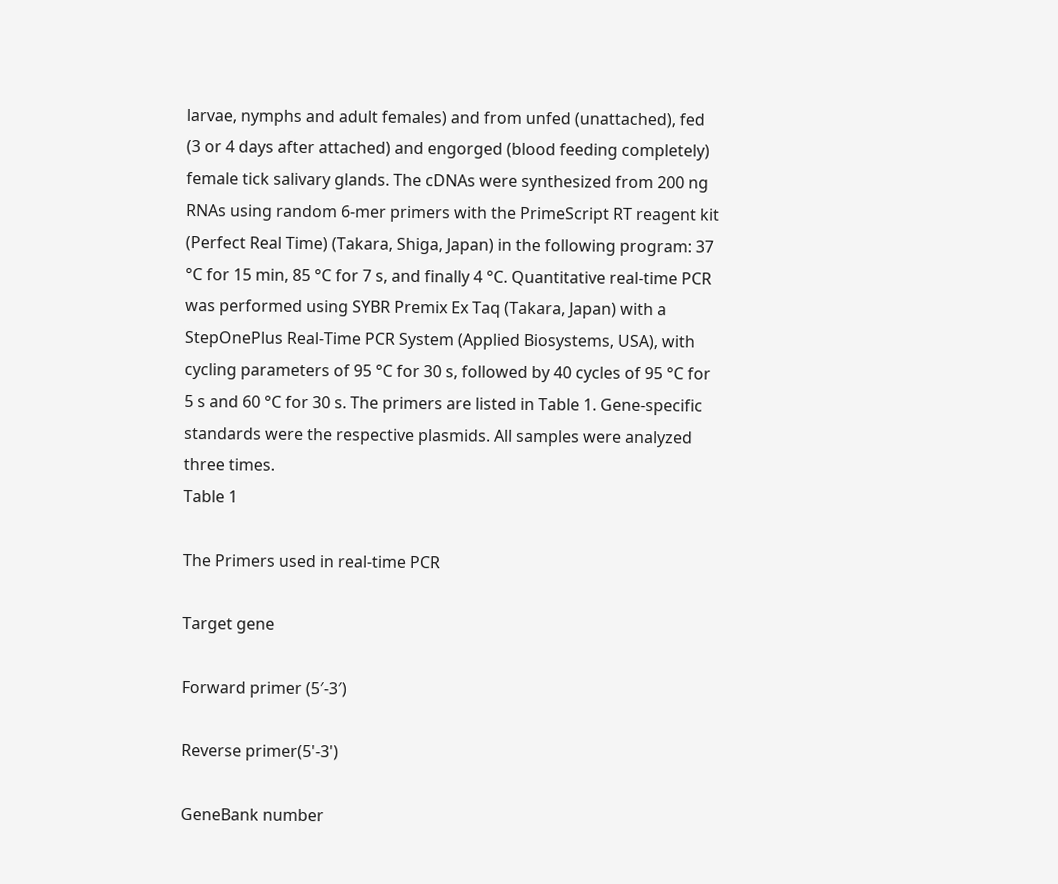larvae, nymphs and adult females) and from unfed (unattached), fed (3 or 4 days after attached) and engorged (blood feeding completely) female tick salivary glands. The cDNAs were synthesized from 200 ng RNAs using random 6-mer primers with the PrimeScript RT reagent kit (Perfect Real Time) (Takara, Shiga, Japan) in the following program: 37 °C for 15 min, 85 °C for 7 s, and finally 4 °C. Quantitative real-time PCR was performed using SYBR Premix Ex Taq (Takara, Japan) with a StepOnePlus Real-Time PCR System (Applied Biosystems, USA), with cycling parameters of 95 °C for 30 s, followed by 40 cycles of 95 °C for 5 s and 60 °C for 30 s. The primers are listed in Table 1. Gene-specific standards were the respective plasmids. All samples were analyzed three times.
Table 1

The Primers used in real-time PCR

Target gene

Forward primer (5′-3′)

Reverse primer(5'-3')

GeneBank number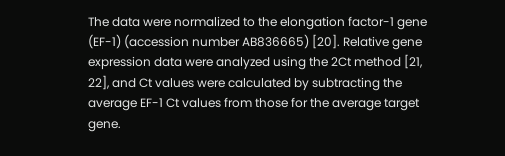The data were normalized to the elongation factor-1 gene (EF-1) (accession number AB836665) [20]. Relative gene expression data were analyzed using the 2Ct method [21, 22], and Ct values were calculated by subtracting the average EF-1 Ct values from those for the average target gene.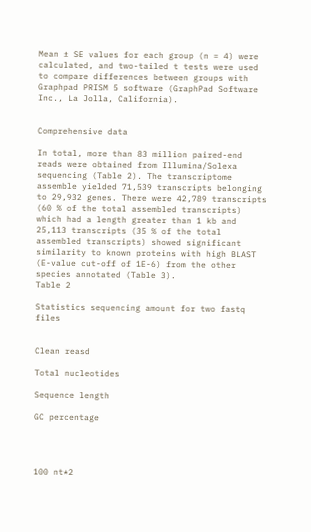Mean ± SE values for each group (n = 4) were calculated, and two-tailed t tests were used to compare differences between groups with Graphpad PRISM 5 software (GraphPad Software Inc., La Jolla, California).


Comprehensive data

In total, more than 83 million paired-end reads were obtained from Illumina/Solexa sequencing (Table 2). The transcriptome assemble yielded 71,539 transcripts belonging to 29,932 genes. There were 42,789 transcripts (60 % of the total assembled transcripts) which had a length greater than 1 kb and 25,113 transcripts (35 % of the total assembled transcripts) showed significant similarity to known proteins with high BLAST (E-value cut-off of 1E-6) from the other species annotated (Table 3).
Table 2

Statistics sequencing amount for two fastq files


Clean reasd

Total nucleotides

Sequence length

GC percentage




100 nt*2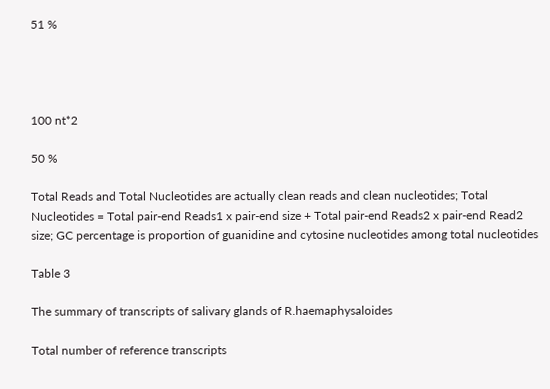51 %




100 nt*2

50 %

Total Reads and Total Nucleotides are actually clean reads and clean nucleotides; Total Nucleotides = Total pair-end Reads1 x pair-end size + Total pair-end Reads2 x pair-end Read2 size; GC percentage is proportion of guanidine and cytosine nucleotides among total nucleotides

Table 3

The summary of transcripts of salivary glands of R.haemaphysaloides

Total number of reference transcripts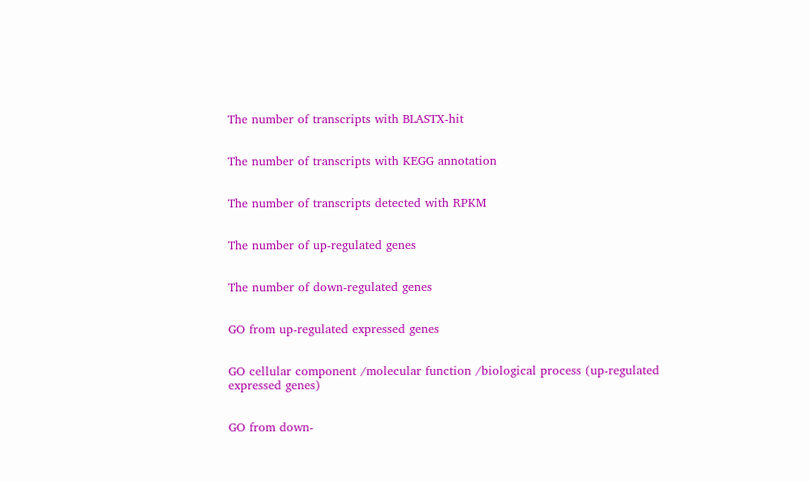The number of transcripts with BLASTX-hit


The number of transcripts with KEGG annotation


The number of transcripts detected with RPKM


The number of up-regulated genes


The number of down-regulated genes


GO from up-regulated expressed genes


GO cellular component /molecular function /biological process (up-regulated expressed genes)


GO from down-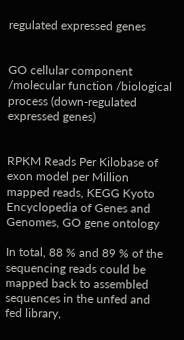regulated expressed genes


GO cellular component /molecular function /biological process (down-regulated expressed genes)


RPKM Reads Per Kilobase of exon model per Million mapped reads, KEGG Kyoto Encyclopedia of Genes and Genomes, GO gene ontology

In total, 88 % and 89 % of the sequencing reads could be mapped back to assembled sequences in the unfed and fed library,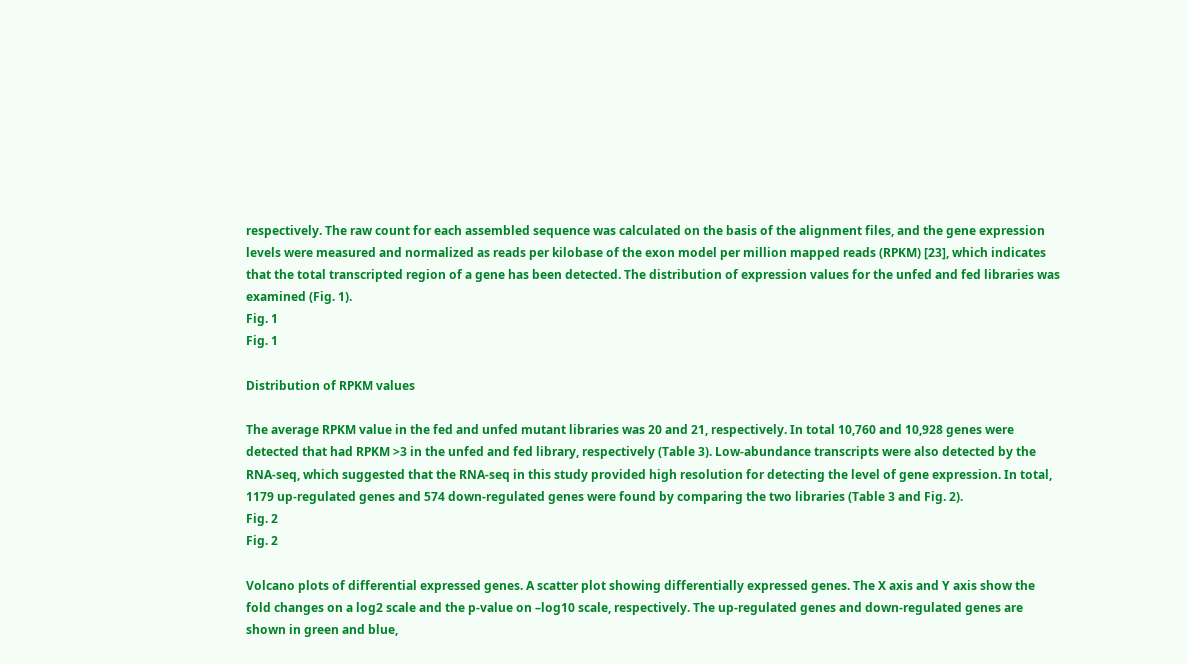respectively. The raw count for each assembled sequence was calculated on the basis of the alignment files, and the gene expression levels were measured and normalized as reads per kilobase of the exon model per million mapped reads (RPKM) [23], which indicates that the total transcripted region of a gene has been detected. The distribution of expression values for the unfed and fed libraries was examined (Fig. 1).
Fig. 1
Fig. 1

Distribution of RPKM values

The average RPKM value in the fed and unfed mutant libraries was 20 and 21, respectively. In total 10,760 and 10,928 genes were detected that had RPKM >3 in the unfed and fed library, respectively (Table 3). Low-abundance transcripts were also detected by the RNA-seq, which suggested that the RNA-seq in this study provided high resolution for detecting the level of gene expression. In total, 1179 up-regulated genes and 574 down-regulated genes were found by comparing the two libraries (Table 3 and Fig. 2).
Fig. 2
Fig. 2

Volcano plots of differential expressed genes. A scatter plot showing differentially expressed genes. The X axis and Y axis show the fold changes on a log2 scale and the p-value on –log10 scale, respectively. The up-regulated genes and down-regulated genes are shown in green and blue,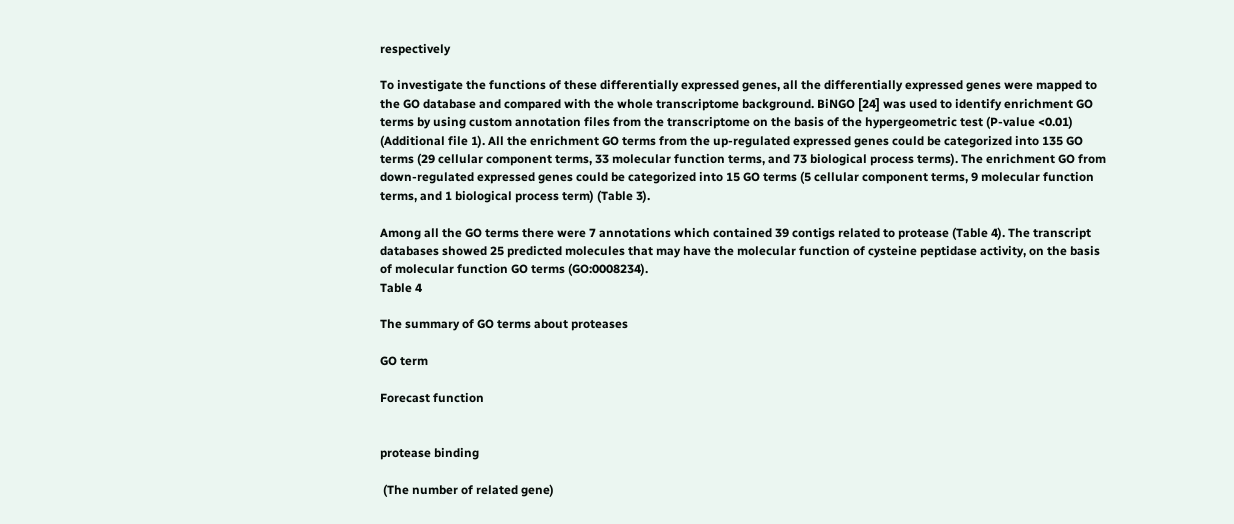respectively

To investigate the functions of these differentially expressed genes, all the differentially expressed genes were mapped to the GO database and compared with the whole transcriptome background. BiNGO [24] was used to identify enrichment GO terms by using custom annotation files from the transcriptome on the basis of the hypergeometric test (P-value <0.01) (Additional file 1). All the enrichment GO terms from the up-regulated expressed genes could be categorized into 135 GO terms (29 cellular component terms, 33 molecular function terms, and 73 biological process terms). The enrichment GO from down-regulated expressed genes could be categorized into 15 GO terms (5 cellular component terms, 9 molecular function terms, and 1 biological process term) (Table 3).

Among all the GO terms there were 7 annotations which contained 39 contigs related to protease (Table 4). The transcript databases showed 25 predicted molecules that may have the molecular function of cysteine peptidase activity, on the basis of molecular function GO terms (GO:0008234).
Table 4

The summary of GO terms about proteases

GO term

Forecast function


protease binding

 (The number of related gene)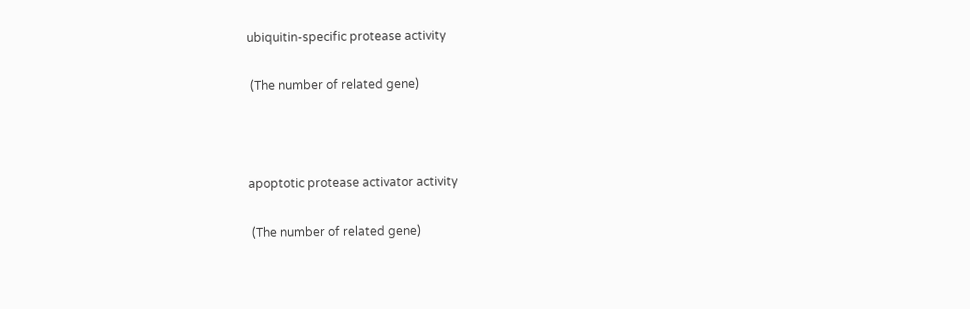ubiquitin-specific protease activity

 (The number of related gene)



apoptotic protease activator activity

 (The number of related gene)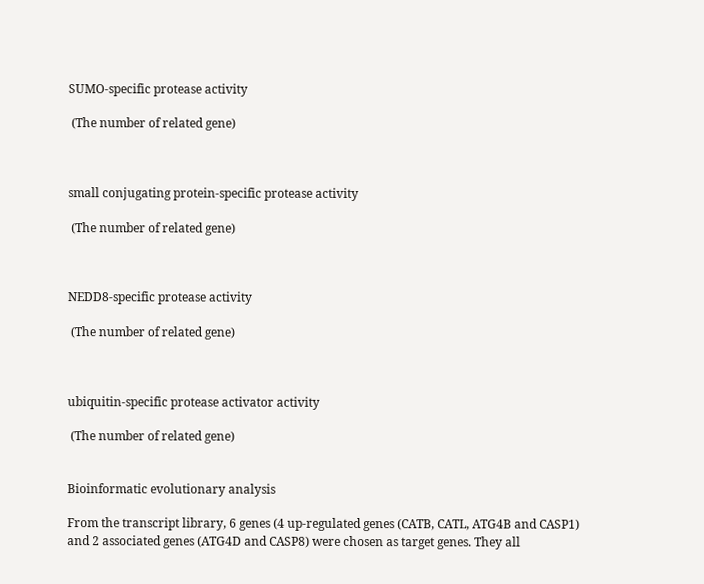SUMO-specific protease activity

 (The number of related gene)



small conjugating protein-specific protease activity

 (The number of related gene)



NEDD8-specific protease activity

 (The number of related gene)



ubiquitin-specific protease activator activity

 (The number of related gene)


Bioinformatic evolutionary analysis

From the transcript library, 6 genes (4 up-regulated genes (CATB, CATL, ATG4B and CASP1) and 2 associated genes (ATG4D and CASP8) were chosen as target genes. They all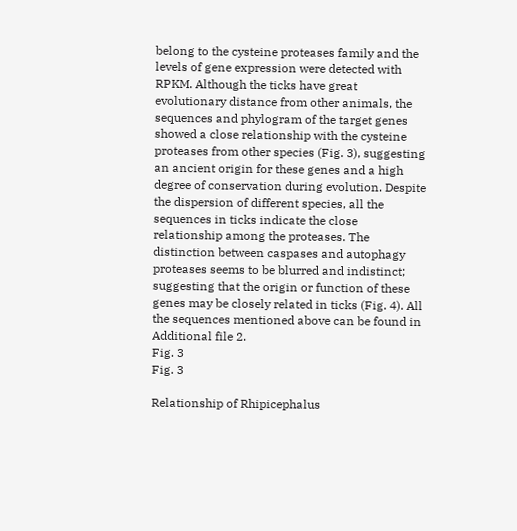belong to the cysteine proteases family and the levels of gene expression were detected with RPKM. Although the ticks have great evolutionary distance from other animals, the sequences and phylogram of the target genes showed a close relationship with the cysteine proteases from other species (Fig. 3), suggesting an ancient origin for these genes and a high degree of conservation during evolution. Despite the dispersion of different species, all the sequences in ticks indicate the close relationship among the proteases. The distinction between caspases and autophagy proteases seems to be blurred and indistinct; suggesting that the origin or function of these genes may be closely related in ticks (Fig. 4). All the sequences mentioned above can be found in Additional file 2.
Fig. 3
Fig. 3

Relationship of Rhipicephalus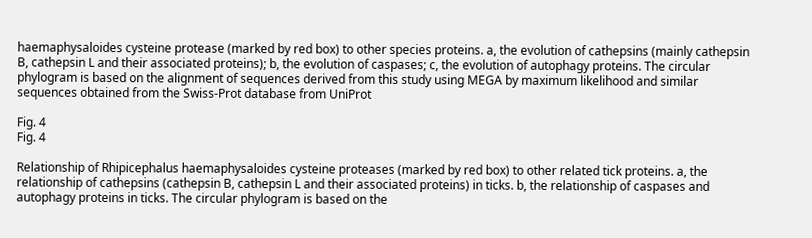haemaphysaloides cysteine protease (marked by red box) to other species proteins. a, the evolution of cathepsins (mainly cathepsin B, cathepsin L and their associated proteins); b, the evolution of caspases; c, the evolution of autophagy proteins. The circular phylogram is based on the alignment of sequences derived from this study using MEGA by maximum likelihood and similar sequences obtained from the Swiss-Prot database from UniProt

Fig. 4
Fig. 4

Relationship of Rhipicephalus haemaphysaloides cysteine proteases (marked by red box) to other related tick proteins. a, the relationship of cathepsins (cathepsin B, cathepsin L and their associated proteins) in ticks. b, the relationship of caspases and autophagy proteins in ticks. The circular phylogram is based on the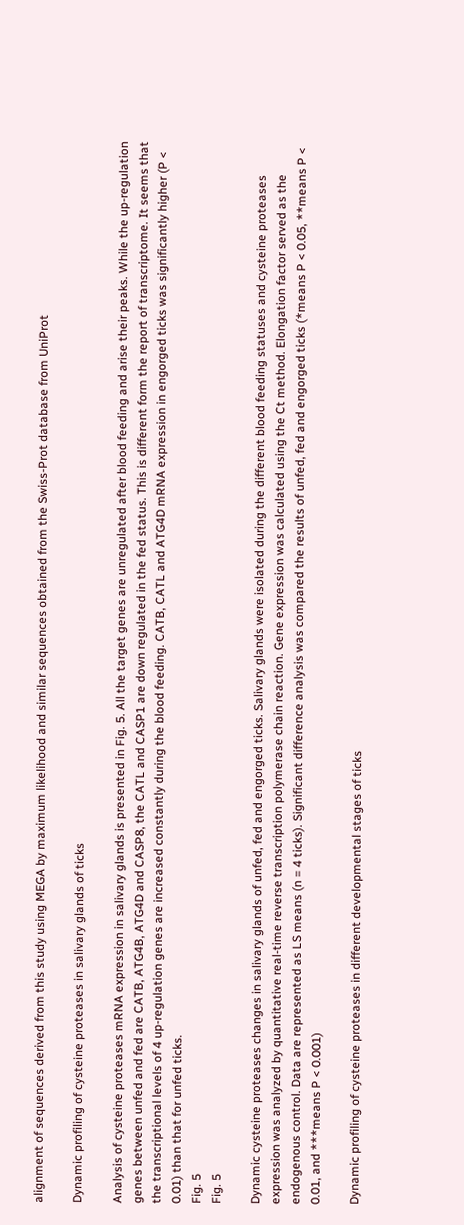alignment of sequences derived from this study using MEGA by maximum likelihood and similar sequences obtained from the Swiss-Prot database from UniProt

Dynamic profiling of cysteine proteases in salivary glands of ticks

Analysis of cysteine proteases mRNA expression in salivary glands is presented in Fig. 5. All the target genes are unregulated after blood feeding and arise their peaks. While the up-regulation genes between unfed and fed are CATB, ATG4B, ATG4D and CASP8, the CATL and CASP1 are down regulated in the fed status. This is different form the report of transcriptome. It seems that the transcriptional levels of 4 up-regulation genes are increased constantly during the blood feeding. CATB, CATL and ATG4D mRNA expression in engorged ticks was significantly higher (P < 0.01) than that for unfed ticks.
Fig. 5
Fig. 5

Dynamic cysteine proteases changes in salivary glands of unfed, fed and engorged ticks. Salivary glands were isolated during the different blood feeding statuses and cysteine proteases expression was analyzed by quantitative real-time reverse transcription polymerase chain reaction. Gene expression was calculated using the Ct method. Elongation factor served as the endogenous control. Data are represented as LS means (n = 4 ticks). Significant difference analysis was compared the results of unfed, fed and engorged ticks (*means P < 0.05, **means P < 0.01, and ***means P < 0.001)

Dynamic profiling of cysteine proteases in different developmental stages of ticks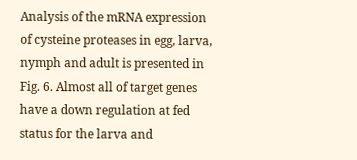Analysis of the mRNA expression of cysteine proteases in egg, larva, nymph and adult is presented in Fig. 6. Almost all of target genes have a down regulation at fed status for the larva and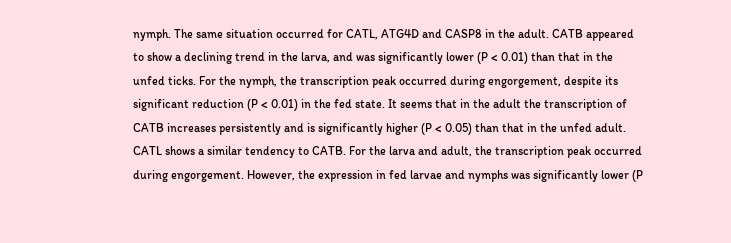nymph. The same situation occurred for CATL, ATG4D and CASP8 in the adult. CATB appeared to show a declining trend in the larva, and was significantly lower (P < 0.01) than that in the unfed ticks. For the nymph, the transcription peak occurred during engorgement, despite its significant reduction (P < 0.01) in the fed state. It seems that in the adult the transcription of CATB increases persistently and is significantly higher (P < 0.05) than that in the unfed adult. CATL shows a similar tendency to CATB. For the larva and adult, the transcription peak occurred during engorgement. However, the expression in fed larvae and nymphs was significantly lower (P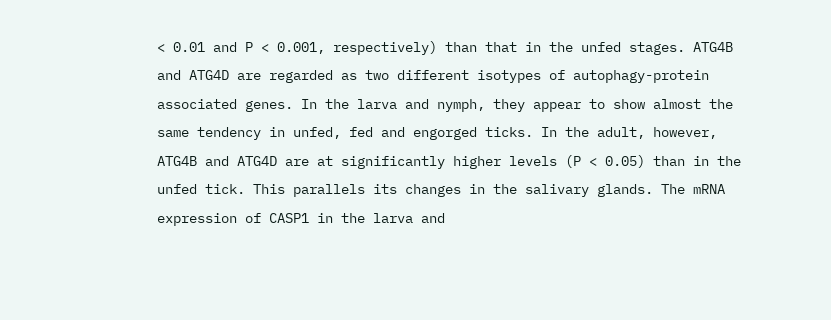< 0.01 and P < 0.001, respectively) than that in the unfed stages. ATG4B and ATG4D are regarded as two different isotypes of autophagy-protein associated genes. In the larva and nymph, they appear to show almost the same tendency in unfed, fed and engorged ticks. In the adult, however, ATG4B and ATG4D are at significantly higher levels (P < 0.05) than in the unfed tick. This parallels its changes in the salivary glands. The mRNA expression of CASP1 in the larva and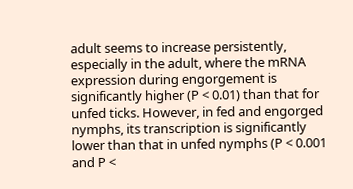adult seems to increase persistently, especially in the adult, where the mRNA expression during engorgement is significantly higher (P < 0.01) than that for unfed ticks. However, in fed and engorged nymphs, its transcription is significantly lower than that in unfed nymphs (P < 0.001 and P <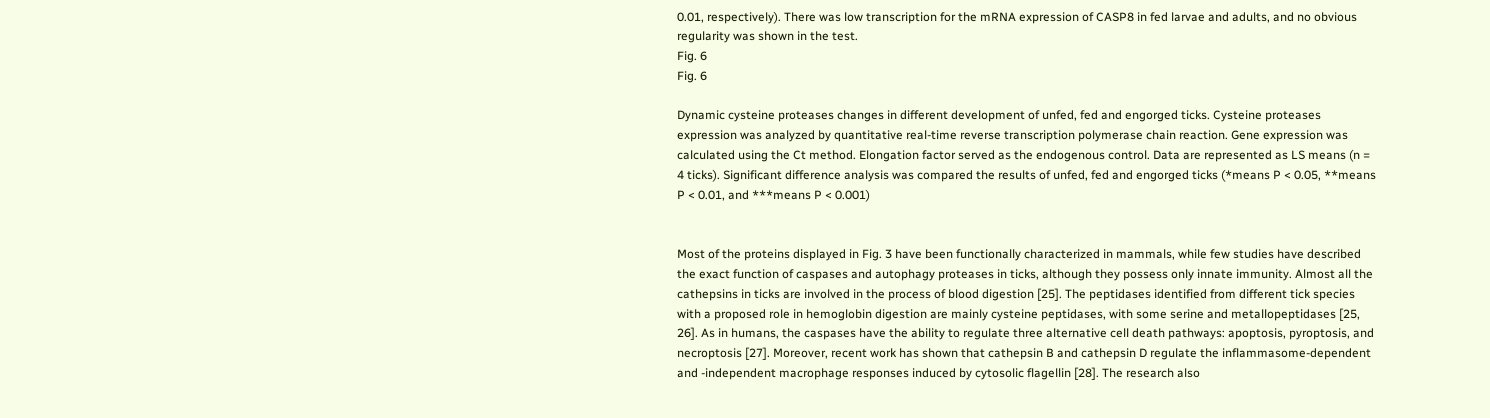0.01, respectively). There was low transcription for the mRNA expression of CASP8 in fed larvae and adults, and no obvious regularity was shown in the test.
Fig. 6
Fig. 6

Dynamic cysteine proteases changes in different development of unfed, fed and engorged ticks. Cysteine proteases expression was analyzed by quantitative real-time reverse transcription polymerase chain reaction. Gene expression was calculated using the Ct method. Elongation factor served as the endogenous control. Data are represented as LS means (n = 4 ticks). Significant difference analysis was compared the results of unfed, fed and engorged ticks (*means P < 0.05, **means P < 0.01, and ***means P < 0.001)


Most of the proteins displayed in Fig. 3 have been functionally characterized in mammals, while few studies have described the exact function of caspases and autophagy proteases in ticks, although they possess only innate immunity. Almost all the cathepsins in ticks are involved in the process of blood digestion [25]. The peptidases identified from different tick species with a proposed role in hemoglobin digestion are mainly cysteine peptidases, with some serine and metallopeptidases [25, 26]. As in humans, the caspases have the ability to regulate three alternative cell death pathways: apoptosis, pyroptosis, and necroptosis [27]. Moreover, recent work has shown that cathepsin B and cathepsin D regulate the inflammasome-dependent and -independent macrophage responses induced by cytosolic flagellin [28]. The research also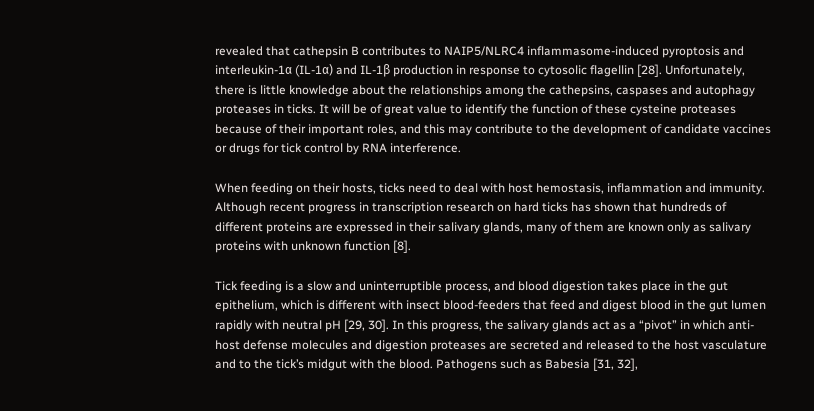revealed that cathepsin B contributes to NAIP5/NLRC4 inflammasome-induced pyroptosis and interleukin-1α (IL-1α) and IL-1β production in response to cytosolic flagellin [28]. Unfortunately, there is little knowledge about the relationships among the cathepsins, caspases and autophagy proteases in ticks. It will be of great value to identify the function of these cysteine proteases because of their important roles, and this may contribute to the development of candidate vaccines or drugs for tick control by RNA interference.

When feeding on their hosts, ticks need to deal with host hemostasis, inflammation and immunity. Although recent progress in transcription research on hard ticks has shown that hundreds of different proteins are expressed in their salivary glands, many of them are known only as salivary proteins with unknown function [8].

Tick feeding is a slow and uninterruptible process, and blood digestion takes place in the gut epithelium, which is different with insect blood-feeders that feed and digest blood in the gut lumen rapidly with neutral pH [29, 30]. In this progress, the salivary glands act as a “pivot” in which anti-host defense molecules and digestion proteases are secreted and released to the host vasculature and to the tick’s midgut with the blood. Pathogens such as Babesia [31, 32],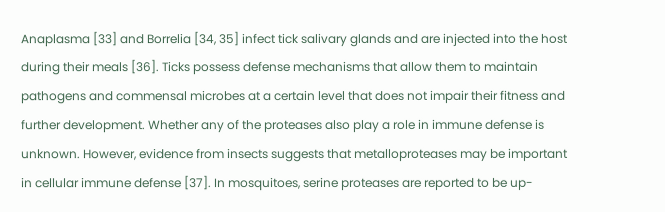Anaplasma [33] and Borrelia [34, 35] infect tick salivary glands and are injected into the host during their meals [36]. Ticks possess defense mechanisms that allow them to maintain pathogens and commensal microbes at a certain level that does not impair their fitness and further development. Whether any of the proteases also play a role in immune defense is unknown. However, evidence from insects suggests that metalloproteases may be important in cellular immune defense [37]. In mosquitoes, serine proteases are reported to be up-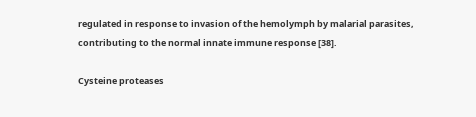regulated in response to invasion of the hemolymph by malarial parasites, contributing to the normal innate immune response [38].

Cysteine proteases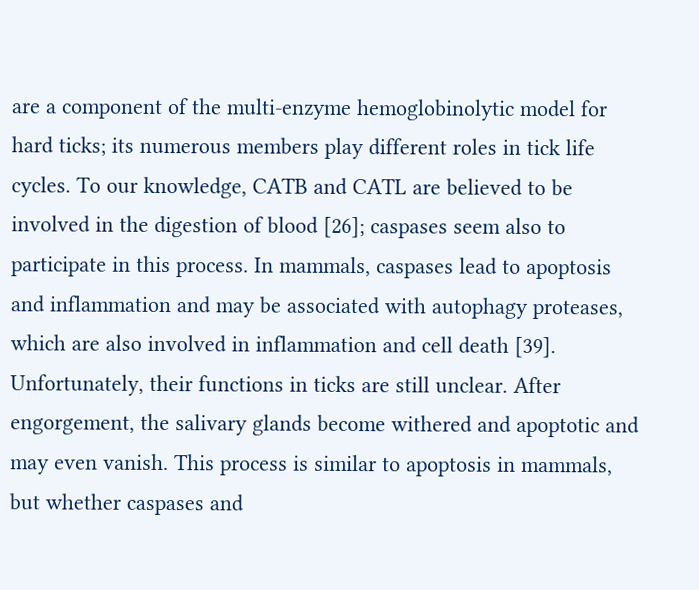are a component of the multi-enzyme hemoglobinolytic model for hard ticks; its numerous members play different roles in tick life cycles. To our knowledge, CATB and CATL are believed to be involved in the digestion of blood [26]; caspases seem also to participate in this process. In mammals, caspases lead to apoptosis and inflammation and may be associated with autophagy proteases, which are also involved in inflammation and cell death [39]. Unfortunately, their functions in ticks are still unclear. After engorgement, the salivary glands become withered and apoptotic and may even vanish. This process is similar to apoptosis in mammals, but whether caspases and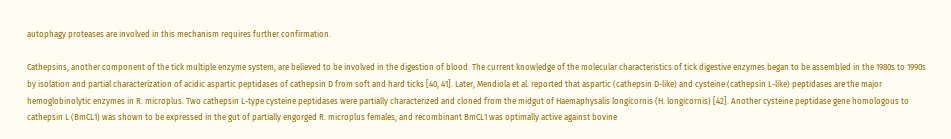autophagy proteases are involved in this mechanism requires further confirmation.

Cathepsins, another component of the tick multiple enzyme system, are believed to be involved in the digestion of blood. The current knowledge of the molecular characteristics of tick digestive enzymes began to be assembled in the 1980s to 1990s by isolation and partial characterization of acidic aspartic peptidases of cathepsin D from soft and hard ticks [40, 41]. Later, Mendiola et al. reported that aspartic (cathepsin D-like) and cysteine (cathepsin L-like) peptidases are the major hemoglobinolytic enzymes in R. microplus. Two cathepsin L-type cysteine peptidases were partially characterized and cloned from the midgut of Haemaphysalis longicornis (H. longicornis) [42]. Another cysteine peptidase gene homologous to cathepsin L (BmCL1) was shown to be expressed in the gut of partially engorged R. microplus females, and recombinant BmCL1 was optimally active against bovine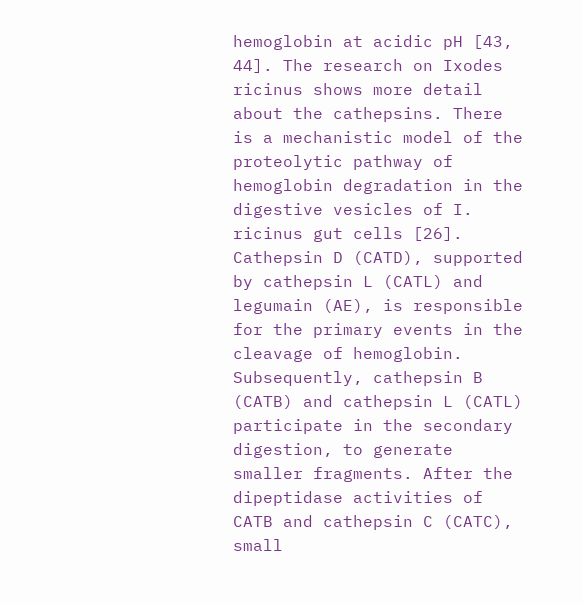hemoglobin at acidic pH [43, 44]. The research on Ixodes ricinus shows more detail about the cathepsins. There is a mechanistic model of the proteolytic pathway of hemoglobin degradation in the digestive vesicles of I. ricinus gut cells [26]. Cathepsin D (CATD), supported by cathepsin L (CATL) and legumain (AE), is responsible for the primary events in the cleavage of hemoglobin. Subsequently, cathepsin B (CATB) and cathepsin L (CATL) participate in the secondary digestion, to generate smaller fragments. After the dipeptidase activities of CATB and cathepsin C (CATC), small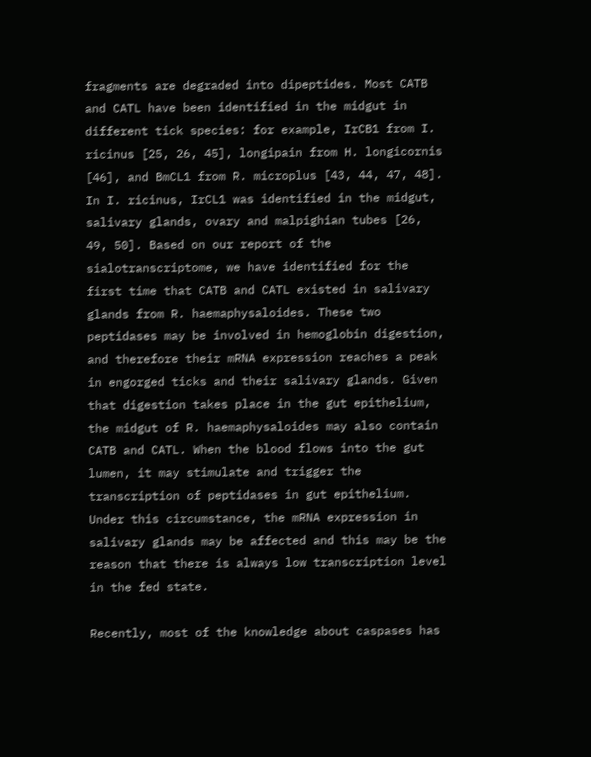fragments are degraded into dipeptides. Most CATB and CATL have been identified in the midgut in different tick species: for example, IrCB1 from I. ricinus [25, 26, 45], longipain from H. longicornis [46], and BmCL1 from R. microplus [43, 44, 47, 48]. In I. ricinus, IrCL1 was identified in the midgut, salivary glands, ovary and malpighian tubes [26, 49, 50]. Based on our report of the sialotranscriptome, we have identified for the first time that CATB and CATL existed in salivary glands from R. haemaphysaloides. These two peptidases may be involved in hemoglobin digestion, and therefore their mRNA expression reaches a peak in engorged ticks and their salivary glands. Given that digestion takes place in the gut epithelium, the midgut of R. haemaphysaloides may also contain CATB and CATL. When the blood flows into the gut lumen, it may stimulate and trigger the transcription of peptidases in gut epithelium. Under this circumstance, the mRNA expression in salivary glands may be affected and this may be the reason that there is always low transcription level in the fed state.

Recently, most of the knowledge about caspases has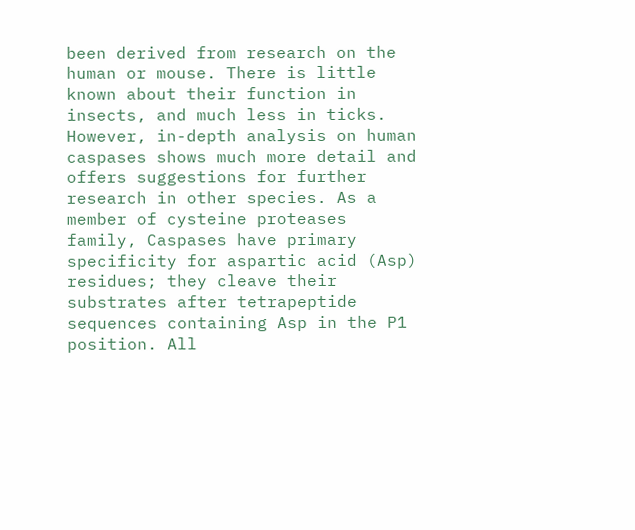been derived from research on the human or mouse. There is little known about their function in insects, and much less in ticks. However, in-depth analysis on human caspases shows much more detail and offers suggestions for further research in other species. As a member of cysteine proteases family, Caspases have primary specificity for aspartic acid (Asp) residues; they cleave their substrates after tetrapeptide sequences containing Asp in the P1 position. All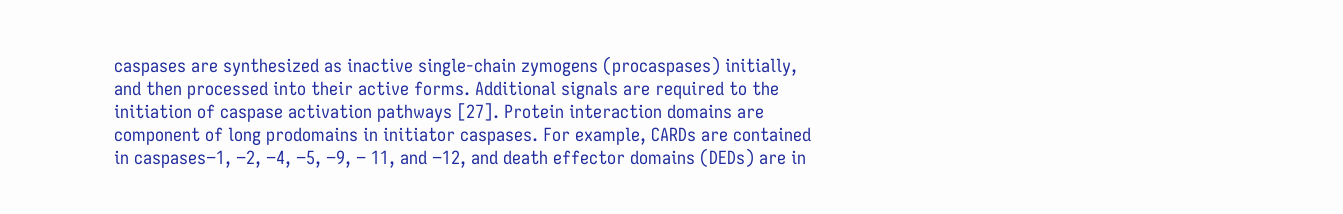caspases are synthesized as inactive single-chain zymogens (procaspases) initially, and then processed into their active forms. Additional signals are required to the initiation of caspase activation pathways [27]. Protein interaction domains are component of long prodomains in initiator caspases. For example, CARDs are contained in caspases−1, −2, −4, −5, −9, − 11, and −12, and death effector domains (DEDs) are in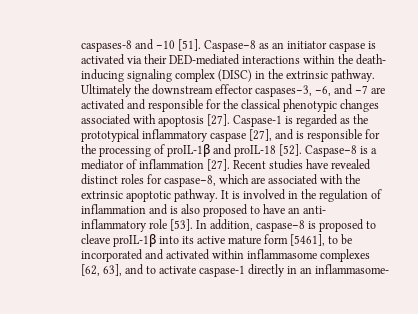caspases-8 and −10 [51]. Caspase−8 as an initiator caspase is activated via their DED-mediated interactions within the death-inducing signaling complex (DISC) in the extrinsic pathway. Ultimately the downstream effector caspases−3, −6, and −7 are activated and responsible for the classical phenotypic changes associated with apoptosis [27]. Caspase-1 is regarded as the prototypical inflammatory caspase [27], and is responsible for the processing of proIL-1β and proIL-18 [52]. Caspase−8 is a mediator of inflammation [27]. Recent studies have revealed distinct roles for caspase−8, which are associated with the extrinsic apoptotic pathway. It is involved in the regulation of inflammation and is also proposed to have an anti-inflammatory role [53]. In addition, caspase−8 is proposed to cleave proIL-1β into its active mature form [5461], to be incorporated and activated within inflammasome complexes [62, 63], and to activate caspase-1 directly in an inflammasome-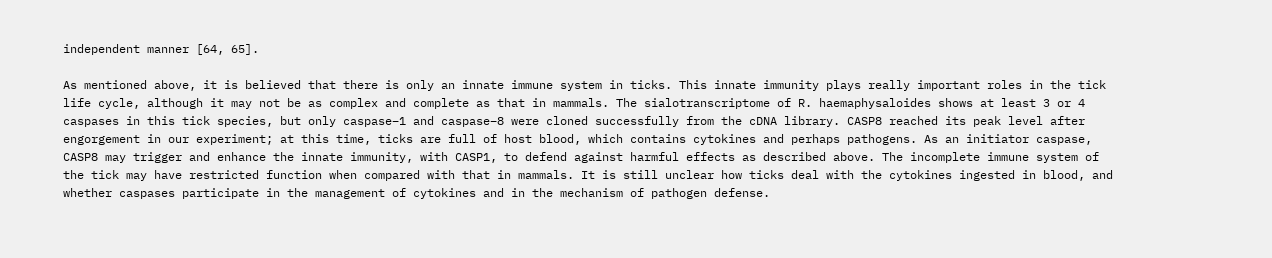independent manner [64, 65].

As mentioned above, it is believed that there is only an innate immune system in ticks. This innate immunity plays really important roles in the tick life cycle, although it may not be as complex and complete as that in mammals. The sialotranscriptome of R. haemaphysaloides shows at least 3 or 4 caspases in this tick species, but only caspase−1 and caspase−8 were cloned successfully from the cDNA library. CASP8 reached its peak level after engorgement in our experiment; at this time, ticks are full of host blood, which contains cytokines and perhaps pathogens. As an initiator caspase, CASP8 may trigger and enhance the innate immunity, with CASP1, to defend against harmful effects as described above. The incomplete immune system of the tick may have restricted function when compared with that in mammals. It is still unclear how ticks deal with the cytokines ingested in blood, and whether caspases participate in the management of cytokines and in the mechanism of pathogen defense.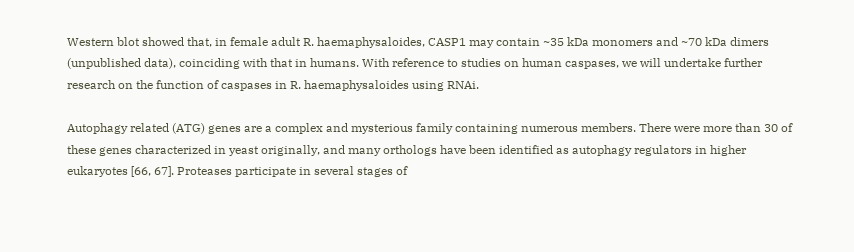Western blot showed that, in female adult R. haemaphysaloides, CASP1 may contain ~35 kDa monomers and ~70 kDa dimers (unpublished data), coinciding with that in humans. With reference to studies on human caspases, we will undertake further research on the function of caspases in R. haemaphysaloides using RNAi.

Autophagy related (ATG) genes are a complex and mysterious family containing numerous members. There were more than 30 of these genes characterized in yeast originally, and many orthologs have been identified as autophagy regulators in higher eukaryotes [66, 67]. Proteases participate in several stages of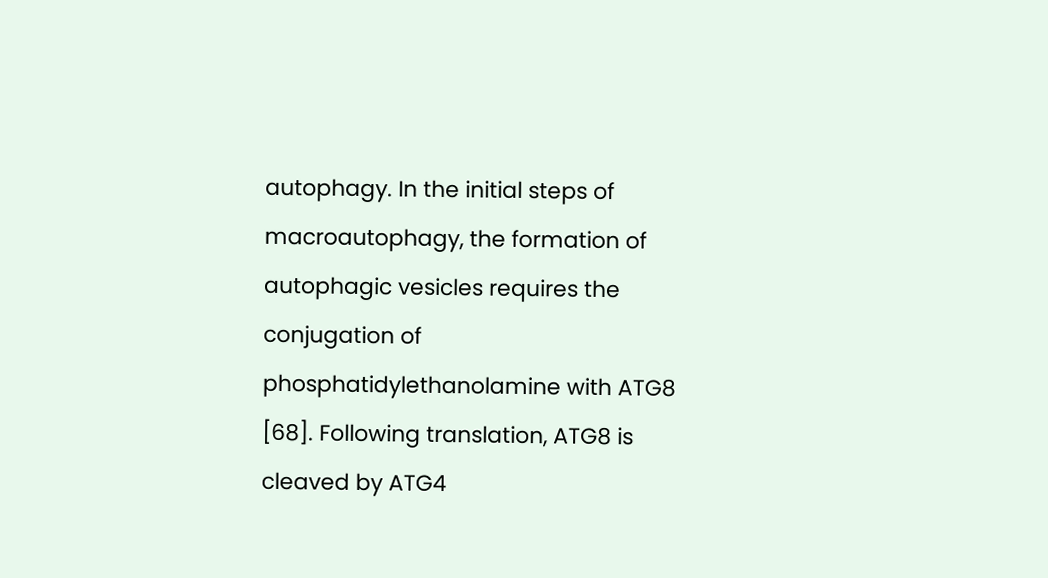autophagy. In the initial steps of macroautophagy, the formation of autophagic vesicles requires the conjugation of phosphatidylethanolamine with ATG8 [68]. Following translation, ATG8 is cleaved by ATG4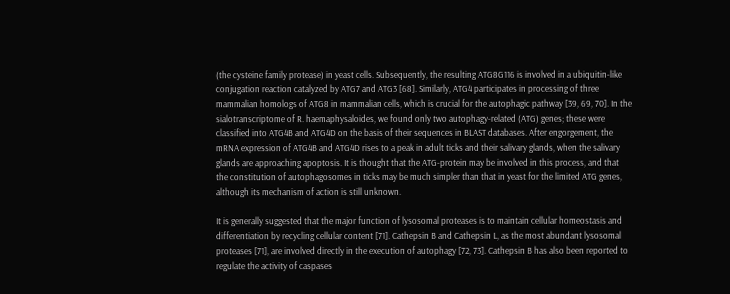(the cysteine family protease) in yeast cells. Subsequently, the resulting ATG8G116 is involved in a ubiquitin-like conjugation reaction catalyzed by ATG7 and ATG3 [68]. Similarly, ATG4 participates in processing of three mammalian homologs of ATG8 in mammalian cells, which is crucial for the autophagic pathway [39, 69, 70]. In the sialotranscriptome of R. haemaphysaloides, we found only two autophagy-related (ATG) genes; these were classified into ATG4B and ATG4D on the basis of their sequences in BLAST databases. After engorgement, the mRNA expression of ATG4B and ATG4D rises to a peak in adult ticks and their salivary glands, when the salivary glands are approaching apoptosis. It is thought that the ATG-protein may be involved in this process, and that the constitution of autophagosomes in ticks may be much simpler than that in yeast for the limited ATG genes, although its mechanism of action is still unknown.

It is generally suggested that the major function of lysosomal proteases is to maintain cellular homeostasis and differentiation by recycling cellular content [71]. Cathepsin B and Cathepsin L, as the most abundant lysosomal proteases [71], are involved directly in the execution of autophagy [72, 73]. Cathepsin B has also been reported to regulate the activity of caspases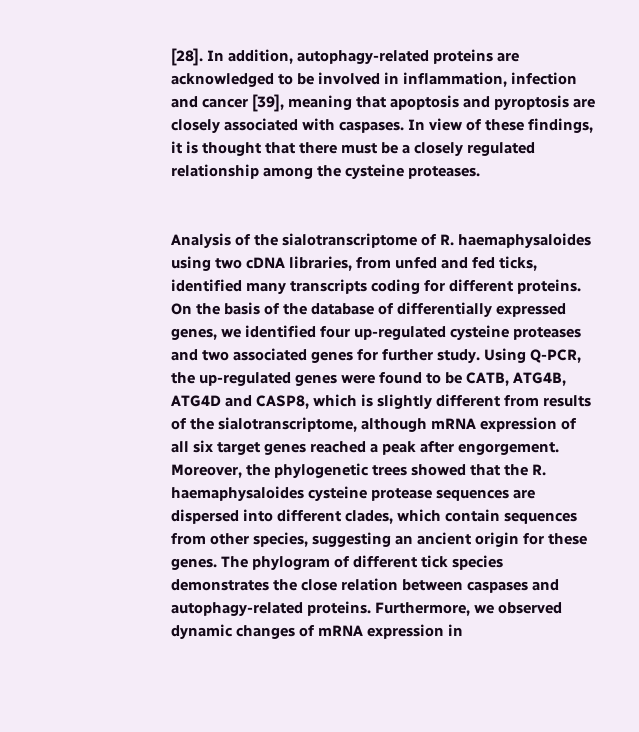[28]. In addition, autophagy-related proteins are acknowledged to be involved in inflammation, infection and cancer [39], meaning that apoptosis and pyroptosis are closely associated with caspases. In view of these findings, it is thought that there must be a closely regulated relationship among the cysteine proteases.


Analysis of the sialotranscriptome of R. haemaphysaloides using two cDNA libraries, from unfed and fed ticks, identified many transcripts coding for different proteins. On the basis of the database of differentially expressed genes, we identified four up-regulated cysteine proteases and two associated genes for further study. Using Q-PCR, the up-regulated genes were found to be CATB, ATG4B, ATG4D and CASP8, which is slightly different from results of the sialotranscriptome, although mRNA expression of all six target genes reached a peak after engorgement. Moreover, the phylogenetic trees showed that the R. haemaphysaloides cysteine protease sequences are dispersed into different clades, which contain sequences from other species, suggesting an ancient origin for these genes. The phylogram of different tick species demonstrates the close relation between caspases and autophagy-related proteins. Furthermore, we observed dynamic changes of mRNA expression in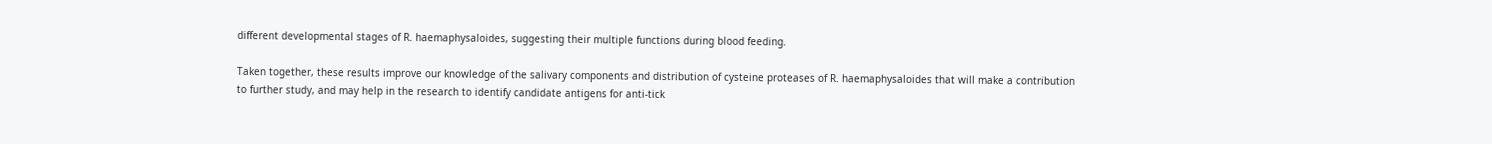different developmental stages of R. haemaphysaloides, suggesting their multiple functions during blood feeding.

Taken together, these results improve our knowledge of the salivary components and distribution of cysteine proteases of R. haemaphysaloides that will make a contribution to further study, and may help in the research to identify candidate antigens for anti-tick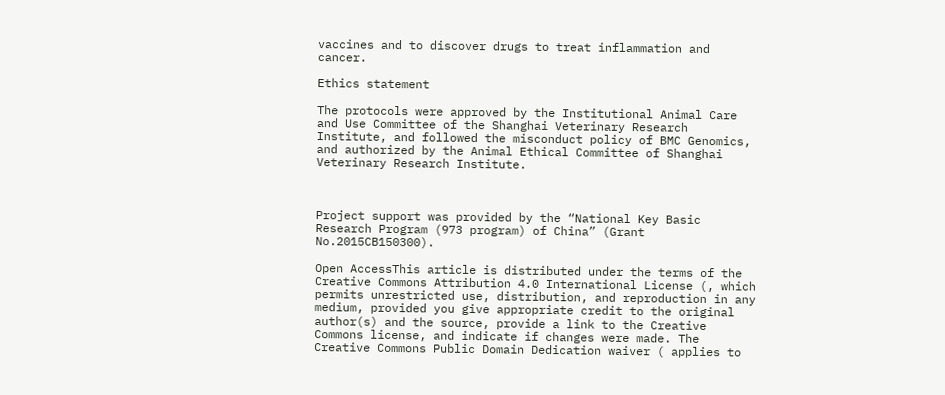vaccines and to discover drugs to treat inflammation and cancer.

Ethics statement

The protocols were approved by the Institutional Animal Care and Use Committee of the Shanghai Veterinary Research Institute, and followed the misconduct policy of BMC Genomics, and authorized by the Animal Ethical Committee of Shanghai Veterinary Research Institute.



Project support was provided by the “National Key Basic Research Program (973 program) of China” (Grant No.2015CB150300).

Open AccessThis article is distributed under the terms of the Creative Commons Attribution 4.0 International License (, which permits unrestricted use, distribution, and reproduction in any medium, provided you give appropriate credit to the original author(s) and the source, provide a link to the Creative Commons license, and indicate if changes were made. The Creative Commons Public Domain Dedication waiver ( applies to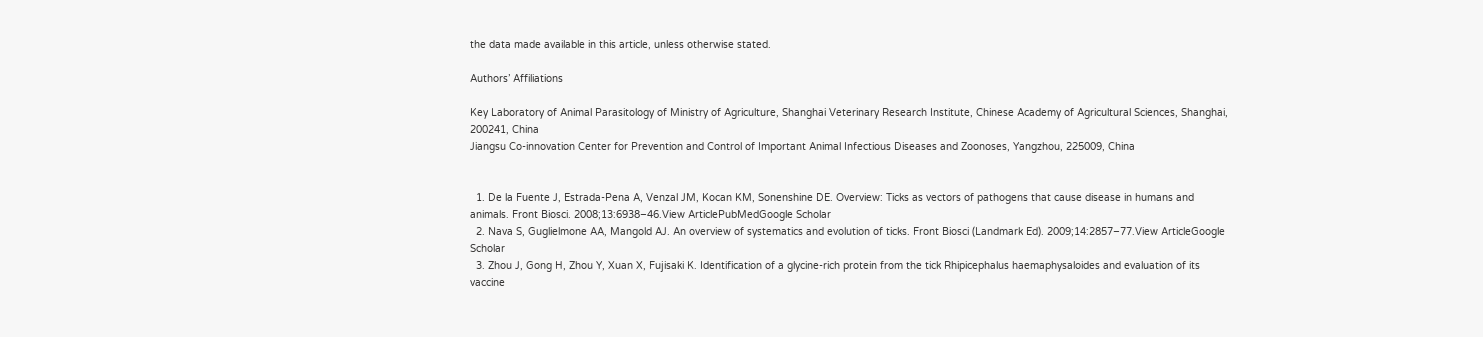the data made available in this article, unless otherwise stated.

Authors’ Affiliations

Key Laboratory of Animal Parasitology of Ministry of Agriculture, Shanghai Veterinary Research Institute, Chinese Academy of Agricultural Sciences, Shanghai, 200241, China
Jiangsu Co-innovation Center for Prevention and Control of Important Animal Infectious Diseases and Zoonoses, Yangzhou, 225009, China


  1. De la Fuente J, Estrada-Pena A, Venzal JM, Kocan KM, Sonenshine DE. Overview: Ticks as vectors of pathogens that cause disease in humans and animals. Front Biosci. 2008;13:6938–46.View ArticlePubMedGoogle Scholar
  2. Nava S, Guglielmone AA, Mangold AJ. An overview of systematics and evolution of ticks. Front Biosci (Landmark Ed). 2009;14:2857–77.View ArticleGoogle Scholar
  3. Zhou J, Gong H, Zhou Y, Xuan X, Fujisaki K. Identification of a glycine-rich protein from the tick Rhipicephalus haemaphysaloides and evaluation of its vaccine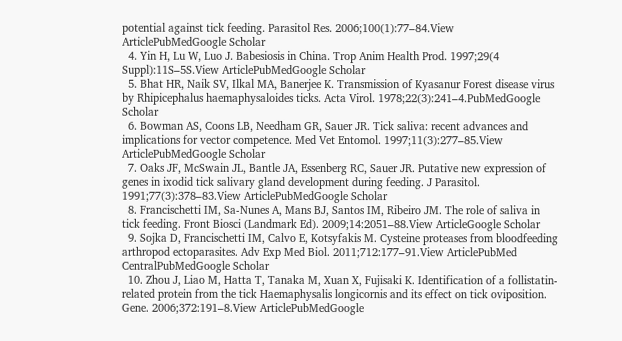potential against tick feeding. Parasitol Res. 2006;100(1):77–84.View ArticlePubMedGoogle Scholar
  4. Yin H, Lu W, Luo J. Babesiosis in China. Trop Anim Health Prod. 1997;29(4 Suppl):11S–5S.View ArticlePubMedGoogle Scholar
  5. Bhat HR, Naik SV, Ilkal MA, Banerjee K. Transmission of Kyasanur Forest disease virus by Rhipicephalus haemaphysaloides ticks. Acta Virol. 1978;22(3):241–4.PubMedGoogle Scholar
  6. Bowman AS, Coons LB, Needham GR, Sauer JR. Tick saliva: recent advances and implications for vector competence. Med Vet Entomol. 1997;11(3):277–85.View ArticlePubMedGoogle Scholar
  7. Oaks JF, McSwain JL, Bantle JA, Essenberg RC, Sauer JR. Putative new expression of genes in ixodid tick salivary gland development during feeding. J Parasitol. 1991;77(3):378–83.View ArticlePubMedGoogle Scholar
  8. Francischetti IM, Sa-Nunes A, Mans BJ, Santos IM, Ribeiro JM. The role of saliva in tick feeding. Front Biosci (Landmark Ed). 2009;14:2051–88.View ArticleGoogle Scholar
  9. Sojka D, Francischetti IM, Calvo E, Kotsyfakis M. Cysteine proteases from bloodfeeding arthropod ectoparasites. Adv Exp Med Biol. 2011;712:177–91.View ArticlePubMed CentralPubMedGoogle Scholar
  10. Zhou J, Liao M, Hatta T, Tanaka M, Xuan X, Fujisaki K. Identification of a follistatin-related protein from the tick Haemaphysalis longicornis and its effect on tick oviposition. Gene. 2006;372:191–8.View ArticlePubMedGoogle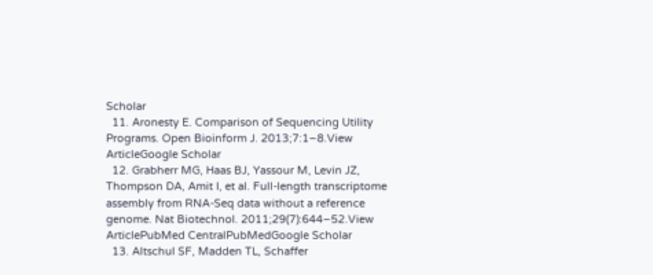Scholar
  11. Aronesty E. Comparison of Sequencing Utility Programs. Open Bioinform J. 2013;7:1–8.View ArticleGoogle Scholar
  12. Grabherr MG, Haas BJ, Yassour M, Levin JZ, Thompson DA, Amit I, et al. Full-length transcriptome assembly from RNA-Seq data without a reference genome. Nat Biotechnol. 2011;29(7):644–52.View ArticlePubMed CentralPubMedGoogle Scholar
  13. Altschul SF, Madden TL, Schaffer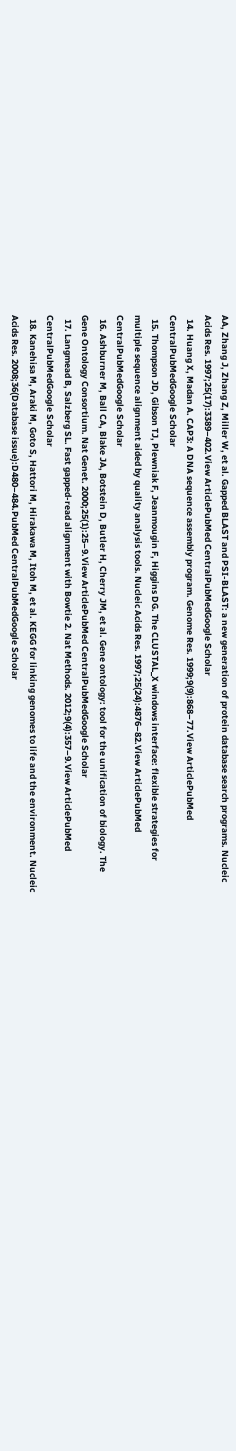AA, Zhang J, Zhang Z, Miller W, et al. Gapped BLAST and PSI-BLAST: a new generation of protein database search programs. Nucleic Acids Res. 1997;25(17):3389–402.View ArticlePubMed CentralPubMedGoogle Scholar
  14. Huang X, Madan A. CAP3: A DNA sequence assembly program. Genome Res. 1999;9(9):868–77.View ArticlePubMed CentralPubMedGoogle Scholar
  15. Thompson JD, Gibson TJ, Plewniak F, Jeanmougin F, Higgins DG. The CLUSTAL_X windows interface: flexible strategies for multiple sequence alignment aided by quality analysis tools. Nucleic Acids Res. 1997;25(24):4876–82.View ArticlePubMed CentralPubMedGoogle Scholar
  16. Ashburner M, Ball CA, Blake JA, Botstein D, Butler H, Cherry JM, et al. Gene ontology: tool for the unification of biology. The Gene Ontology Consortium. Nat Genet. 2000;25(1):25–9.View ArticlePubMed CentralPubMedGoogle Scholar
  17. Langmead B, Salzberg SL. Fast gapped-read alignment with Bowtie 2. Nat Methods. 2012;9(4):357–9.View ArticlePubMed CentralPubMedGoogle Scholar
  18. Kanehisa M, Araki M, Goto S, Hattori M, Hirakawa M, Itoh M, et al. KEGG for linking genomes to life and the environment. Nucleic Acids Res. 2008;36(Database issue):D480–484.PubMed CentralPubMedGoogle Scholar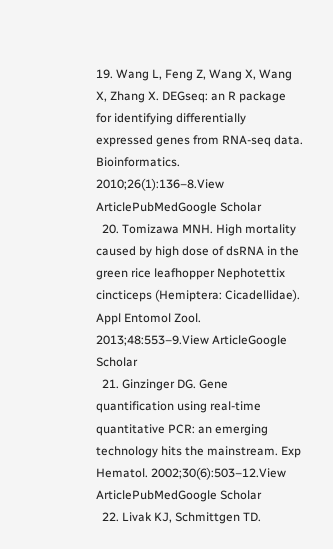19. Wang L, Feng Z, Wang X, Wang X, Zhang X. DEGseq: an R package for identifying differentially expressed genes from RNA-seq data. Bioinformatics. 2010;26(1):136–8.View ArticlePubMedGoogle Scholar
  20. Tomizawa MNH. High mortality caused by high dose of dsRNA in the green rice leafhopper Nephotettix cincticeps (Hemiptera: Cicadellidae). Appl Entomol Zool. 2013;48:553–9.View ArticleGoogle Scholar
  21. Ginzinger DG. Gene quantification using real-time quantitative PCR: an emerging technology hits the mainstream. Exp Hematol. 2002;30(6):503–12.View ArticlePubMedGoogle Scholar
  22. Livak KJ, Schmittgen TD.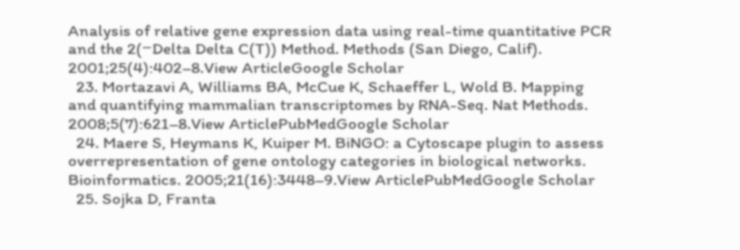Analysis of relative gene expression data using real-time quantitative PCR and the 2(−Delta Delta C(T)) Method. Methods (San Diego, Calif). 2001;25(4):402–8.View ArticleGoogle Scholar
  23. Mortazavi A, Williams BA, McCue K, Schaeffer L, Wold B. Mapping and quantifying mammalian transcriptomes by RNA-Seq. Nat Methods. 2008;5(7):621–8.View ArticlePubMedGoogle Scholar
  24. Maere S, Heymans K, Kuiper M. BiNGO: a Cytoscape plugin to assess overrepresentation of gene ontology categories in biological networks. Bioinformatics. 2005;21(16):3448–9.View ArticlePubMedGoogle Scholar
  25. Sojka D, Franta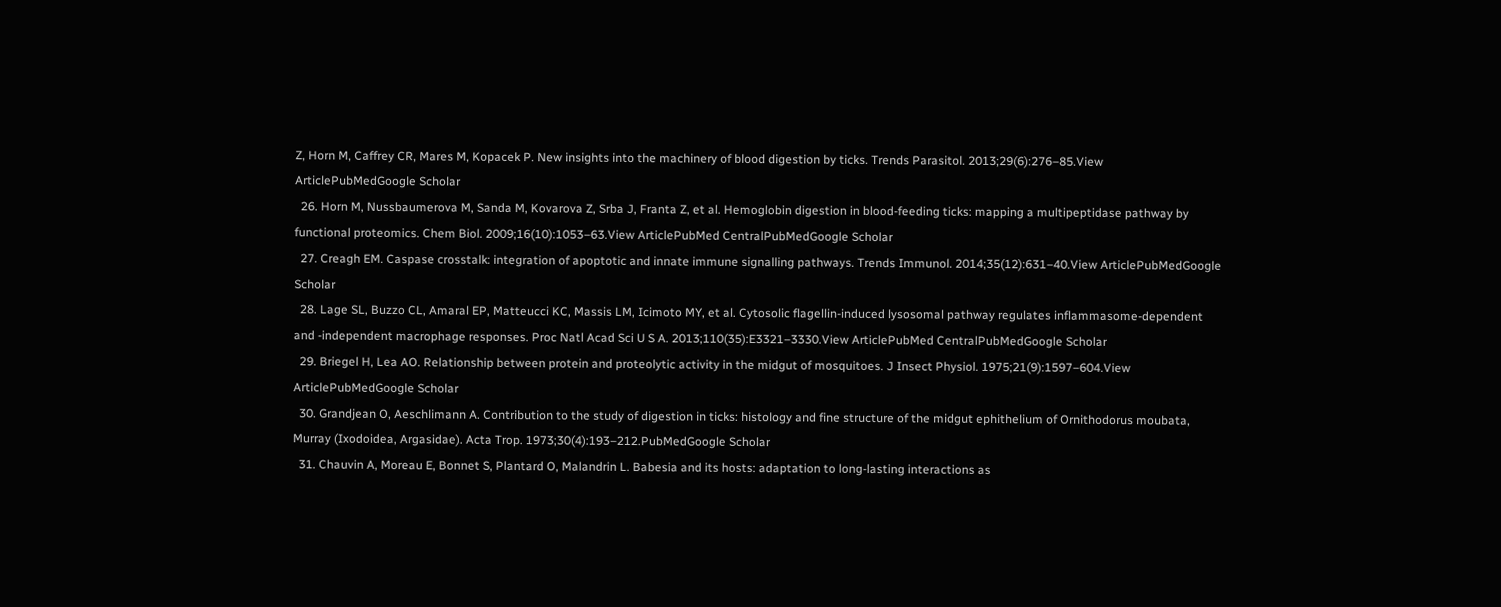Z, Horn M, Caffrey CR, Mares M, Kopacek P. New insights into the machinery of blood digestion by ticks. Trends Parasitol. 2013;29(6):276–85.View ArticlePubMedGoogle Scholar
  26. Horn M, Nussbaumerova M, Sanda M, Kovarova Z, Srba J, Franta Z, et al. Hemoglobin digestion in blood-feeding ticks: mapping a multipeptidase pathway by functional proteomics. Chem Biol. 2009;16(10):1053–63.View ArticlePubMed CentralPubMedGoogle Scholar
  27. Creagh EM. Caspase crosstalk: integration of apoptotic and innate immune signalling pathways. Trends Immunol. 2014;35(12):631–40.View ArticlePubMedGoogle Scholar
  28. Lage SL, Buzzo CL, Amaral EP, Matteucci KC, Massis LM, Icimoto MY, et al. Cytosolic flagellin-induced lysosomal pathway regulates inflammasome-dependent and -independent macrophage responses. Proc Natl Acad Sci U S A. 2013;110(35):E3321–3330.View ArticlePubMed CentralPubMedGoogle Scholar
  29. Briegel H, Lea AO. Relationship between protein and proteolytic activity in the midgut of mosquitoes. J Insect Physiol. 1975;21(9):1597–604.View ArticlePubMedGoogle Scholar
  30. Grandjean O, Aeschlimann A. Contribution to the study of digestion in ticks: histology and fine structure of the midgut ephithelium of Ornithodorus moubata, Murray (Ixodoidea, Argasidae). Acta Trop. 1973;30(4):193–212.PubMedGoogle Scholar
  31. Chauvin A, Moreau E, Bonnet S, Plantard O, Malandrin L. Babesia and its hosts: adaptation to long-lasting interactions as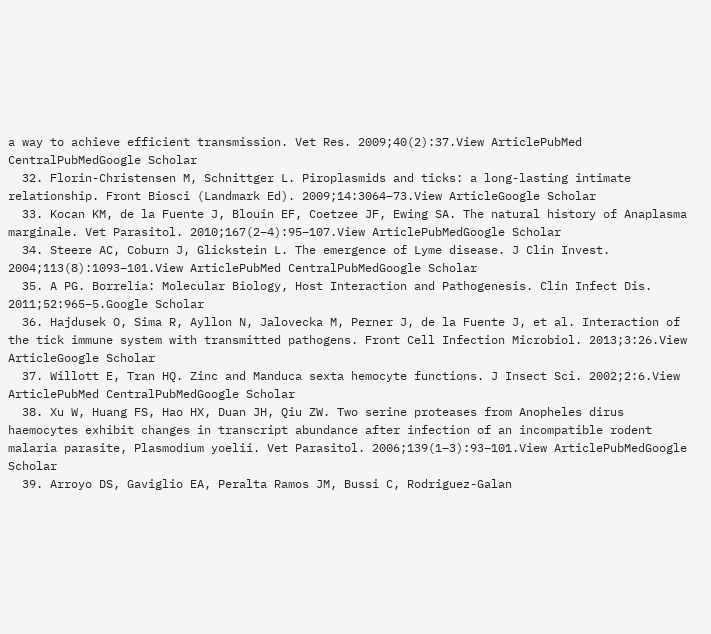a way to achieve efficient transmission. Vet Res. 2009;40(2):37.View ArticlePubMed CentralPubMedGoogle Scholar
  32. Florin-Christensen M, Schnittger L. Piroplasmids and ticks: a long-lasting intimate relationship. Front Biosci (Landmark Ed). 2009;14:3064–73.View ArticleGoogle Scholar
  33. Kocan KM, de la Fuente J, Blouin EF, Coetzee JF, Ewing SA. The natural history of Anaplasma marginale. Vet Parasitol. 2010;167(2–4):95–107.View ArticlePubMedGoogle Scholar
  34. Steere AC, Coburn J, Glickstein L. The emergence of Lyme disease. J Clin Invest. 2004;113(8):1093–101.View ArticlePubMed CentralPubMedGoogle Scholar
  35. A PG. Borrelia: Molecular Biology, Host Interaction and Pathogenesis. Clin Infect Dis. 2011;52:965–5.Google Scholar
  36. Hajdusek O, Sima R, Ayllon N, Jalovecka M, Perner J, de la Fuente J, et al. Interaction of the tick immune system with transmitted pathogens. Front Cell Infection Microbiol. 2013;3:26.View ArticleGoogle Scholar
  37. Willott E, Tran HQ. Zinc and Manduca sexta hemocyte functions. J Insect Sci. 2002;2:6.View ArticlePubMed CentralPubMedGoogle Scholar
  38. Xu W, Huang FS, Hao HX, Duan JH, Qiu ZW. Two serine proteases from Anopheles dirus haemocytes exhibit changes in transcript abundance after infection of an incompatible rodent malaria parasite, Plasmodium yoelii. Vet Parasitol. 2006;139(1–3):93–101.View ArticlePubMedGoogle Scholar
  39. Arroyo DS, Gaviglio EA, Peralta Ramos JM, Bussi C, Rodriguez-Galan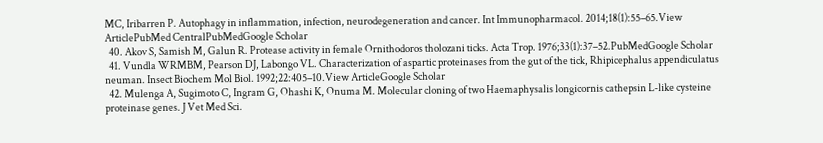MC, Iribarren P. Autophagy in inflammation, infection, neurodegeneration and cancer. Int Immunopharmacol. 2014;18(1):55–65.View ArticlePubMed CentralPubMedGoogle Scholar
  40. Akov S, Samish M, Galun R. Protease activity in female Ornithodoros tholozani ticks. Acta Trop. 1976;33(1):37–52.PubMedGoogle Scholar
  41. Vundla WRMBM, Pearson DJ, Labongo VL. Characterization of aspartic proteinases from the gut of the tick, Rhipicephalus appendiculatus neuman. Insect Biochem Mol Biol. 1992;22:405–10.View ArticleGoogle Scholar
  42. Mulenga A, Sugimoto C, Ingram G, Ohashi K, Onuma M. Molecular cloning of two Haemaphysalis longicornis cathepsin L-like cysteine proteinase genes. J Vet Med Sci.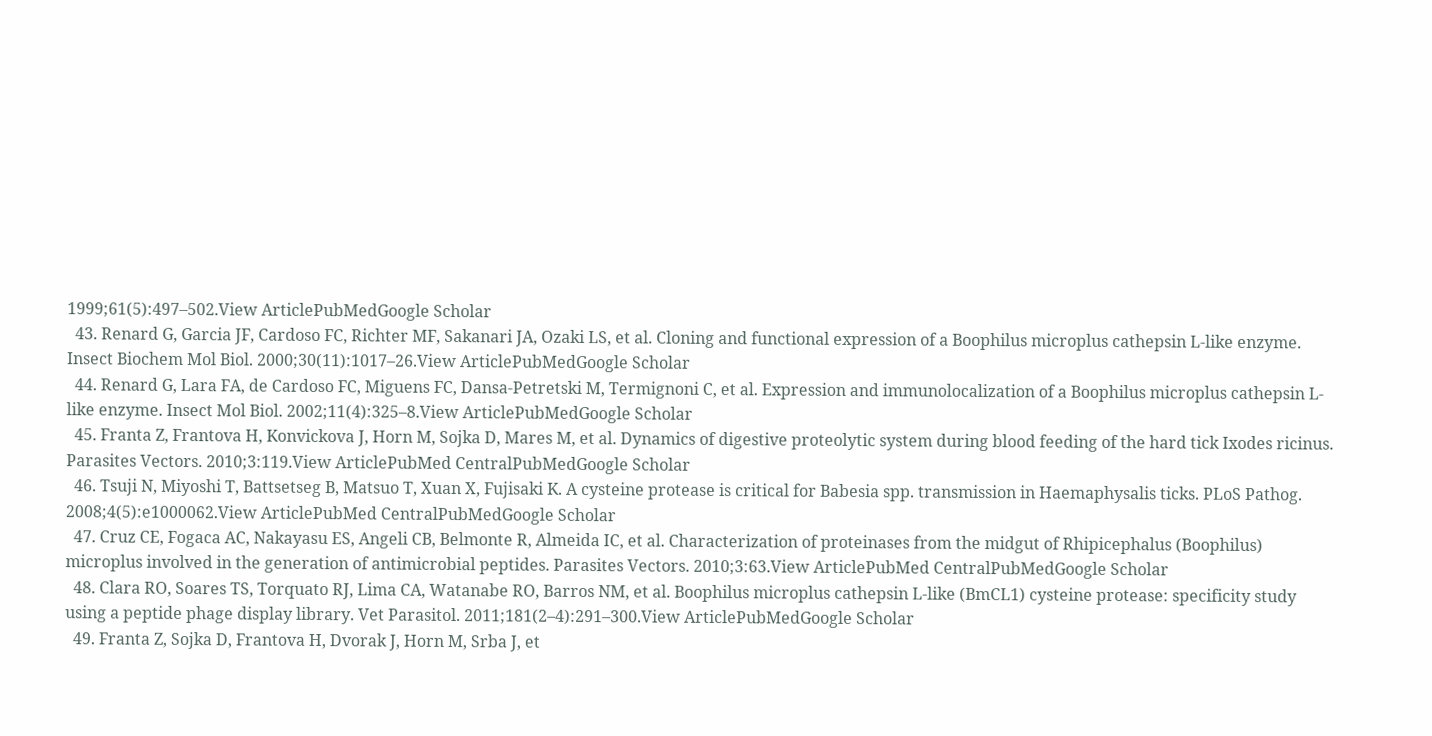1999;61(5):497–502.View ArticlePubMedGoogle Scholar
  43. Renard G, Garcia JF, Cardoso FC, Richter MF, Sakanari JA, Ozaki LS, et al. Cloning and functional expression of a Boophilus microplus cathepsin L-like enzyme. Insect Biochem Mol Biol. 2000;30(11):1017–26.View ArticlePubMedGoogle Scholar
  44. Renard G, Lara FA, de Cardoso FC, Miguens FC, Dansa-Petretski M, Termignoni C, et al. Expression and immunolocalization of a Boophilus microplus cathepsin L-like enzyme. Insect Mol Biol. 2002;11(4):325–8.View ArticlePubMedGoogle Scholar
  45. Franta Z, Frantova H, Konvickova J, Horn M, Sojka D, Mares M, et al. Dynamics of digestive proteolytic system during blood feeding of the hard tick Ixodes ricinus. Parasites Vectors. 2010;3:119.View ArticlePubMed CentralPubMedGoogle Scholar
  46. Tsuji N, Miyoshi T, Battsetseg B, Matsuo T, Xuan X, Fujisaki K. A cysteine protease is critical for Babesia spp. transmission in Haemaphysalis ticks. PLoS Pathog. 2008;4(5):e1000062.View ArticlePubMed CentralPubMedGoogle Scholar
  47. Cruz CE, Fogaca AC, Nakayasu ES, Angeli CB, Belmonte R, Almeida IC, et al. Characterization of proteinases from the midgut of Rhipicephalus (Boophilus) microplus involved in the generation of antimicrobial peptides. Parasites Vectors. 2010;3:63.View ArticlePubMed CentralPubMedGoogle Scholar
  48. Clara RO, Soares TS, Torquato RJ, Lima CA, Watanabe RO, Barros NM, et al. Boophilus microplus cathepsin L-like (BmCL1) cysteine protease: specificity study using a peptide phage display library. Vet Parasitol. 2011;181(2–4):291–300.View ArticlePubMedGoogle Scholar
  49. Franta Z, Sojka D, Frantova H, Dvorak J, Horn M, Srba J, et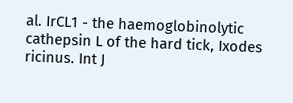al. IrCL1 - the haemoglobinolytic cathepsin L of the hard tick, Ixodes ricinus. Int J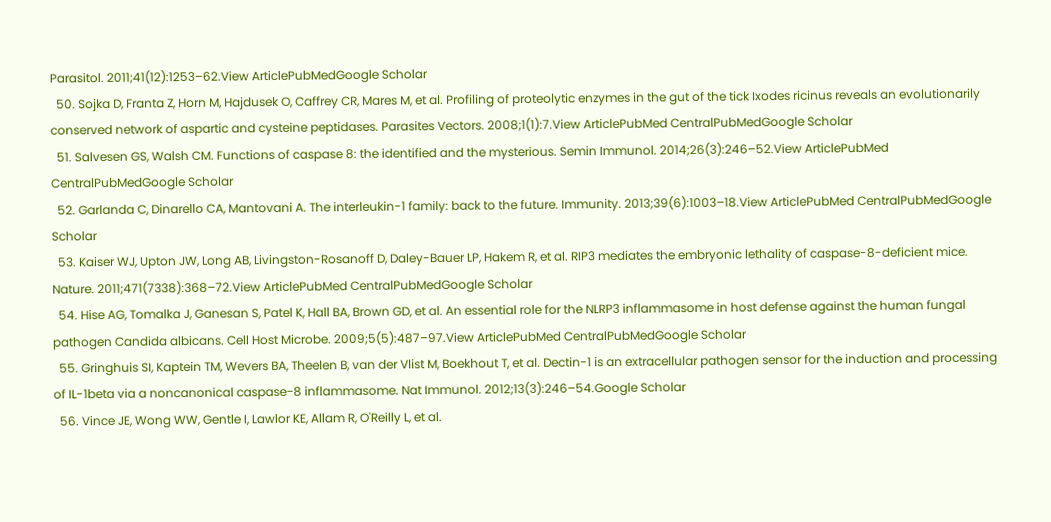Parasitol. 2011;41(12):1253–62.View ArticlePubMedGoogle Scholar
  50. Sojka D, Franta Z, Horn M, Hajdusek O, Caffrey CR, Mares M, et al. Profiling of proteolytic enzymes in the gut of the tick Ixodes ricinus reveals an evolutionarily conserved network of aspartic and cysteine peptidases. Parasites Vectors. 2008;1(1):7.View ArticlePubMed CentralPubMedGoogle Scholar
  51. Salvesen GS, Walsh CM. Functions of caspase 8: the identified and the mysterious. Semin Immunol. 2014;26(3):246–52.View ArticlePubMed CentralPubMedGoogle Scholar
  52. Garlanda C, Dinarello CA, Mantovani A. The interleukin-1 family: back to the future. Immunity. 2013;39(6):1003–18.View ArticlePubMed CentralPubMedGoogle Scholar
  53. Kaiser WJ, Upton JW, Long AB, Livingston-Rosanoff D, Daley-Bauer LP, Hakem R, et al. RIP3 mediates the embryonic lethality of caspase-8-deficient mice. Nature. 2011;471(7338):368–72.View ArticlePubMed CentralPubMedGoogle Scholar
  54. Hise AG, Tomalka J, Ganesan S, Patel K, Hall BA, Brown GD, et al. An essential role for the NLRP3 inflammasome in host defense against the human fungal pathogen Candida albicans. Cell Host Microbe. 2009;5(5):487–97.View ArticlePubMed CentralPubMedGoogle Scholar
  55. Gringhuis SI, Kaptein TM, Wevers BA, Theelen B, van der Vlist M, Boekhout T, et al. Dectin-1 is an extracellular pathogen sensor for the induction and processing of IL-1beta via a noncanonical caspase−8 inflammasome. Nat Immunol. 2012;13(3):246–54.Google Scholar
  56. Vince JE, Wong WW, Gentle I, Lawlor KE, Allam R, O'Reilly L, et al.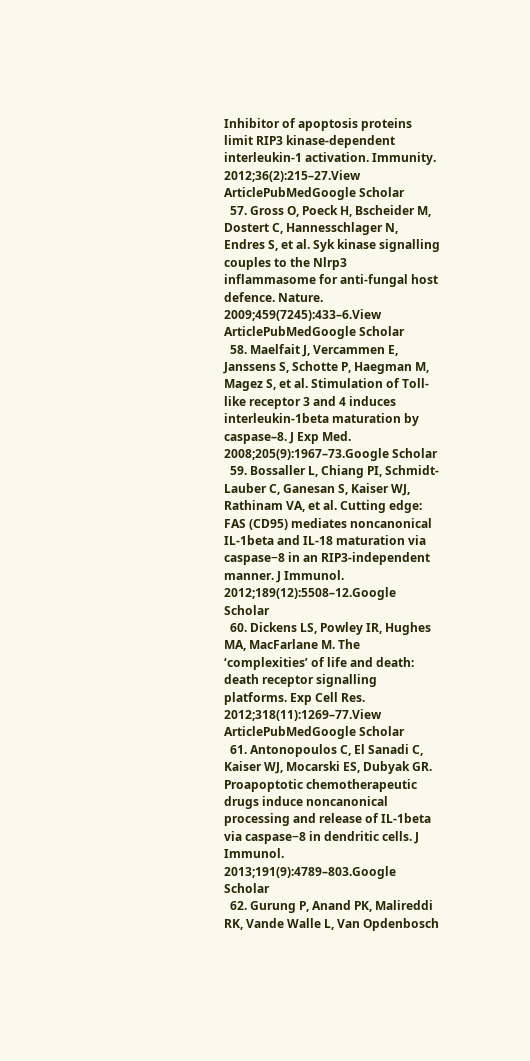Inhibitor of apoptosis proteins limit RIP3 kinase-dependent interleukin-1 activation. Immunity. 2012;36(2):215–27.View ArticlePubMedGoogle Scholar
  57. Gross O, Poeck H, Bscheider M, Dostert C, Hannesschlager N, Endres S, et al. Syk kinase signalling couples to the Nlrp3 inflammasome for anti-fungal host defence. Nature. 2009;459(7245):433–6.View ArticlePubMedGoogle Scholar
  58. Maelfait J, Vercammen E, Janssens S, Schotte P, Haegman M, Magez S, et al. Stimulation of Toll-like receptor 3 and 4 induces interleukin-1beta maturation by caspase–8. J Exp Med. 2008;205(9):1967–73.Google Scholar
  59. Bossaller L, Chiang PI, Schmidt-Lauber C, Ganesan S, Kaiser WJ, Rathinam VA, et al. Cutting edge: FAS (CD95) mediates noncanonical IL-1beta and IL-18 maturation via caspase−8 in an RIP3-independent manner. J Immunol. 2012;189(12):5508–12.Google Scholar
  60. Dickens LS, Powley IR, Hughes MA, MacFarlane M. The ‘complexities’ of life and death: death receptor signalling platforms. Exp Cell Res. 2012;318(11):1269–77.View ArticlePubMedGoogle Scholar
  61. Antonopoulos C, El Sanadi C, Kaiser WJ, Mocarski ES, Dubyak GR. Proapoptotic chemotherapeutic drugs induce noncanonical processing and release of IL-1beta via caspase−8 in dendritic cells. J Immunol. 2013;191(9):4789–803.Google Scholar
  62. Gurung P, Anand PK, Malireddi RK, Vande Walle L, Van Opdenbosch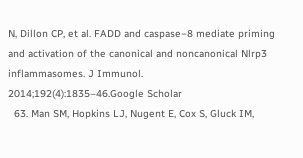N, Dillon CP, et al. FADD and caspase−8 mediate priming and activation of the canonical and noncanonical Nlrp3 inflammasomes. J Immunol. 2014;192(4):1835–46.Google Scholar
  63. Man SM, Hopkins LJ, Nugent E, Cox S, Gluck IM,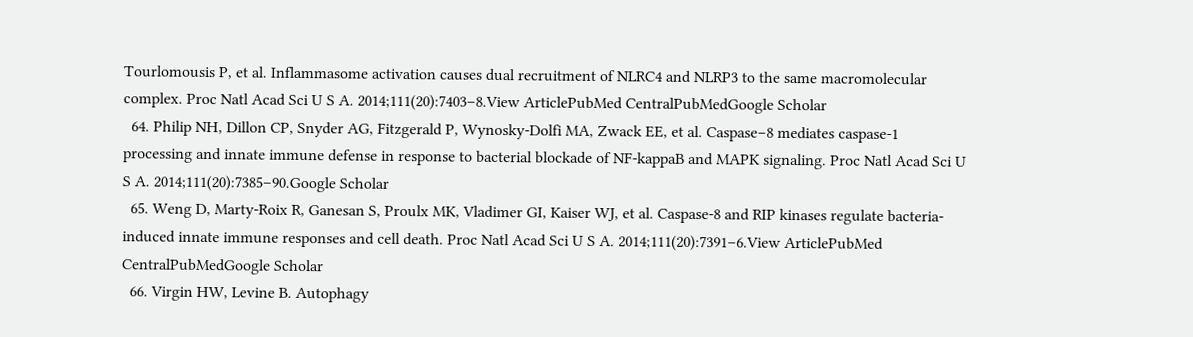Tourlomousis P, et al. Inflammasome activation causes dual recruitment of NLRC4 and NLRP3 to the same macromolecular complex. Proc Natl Acad Sci U S A. 2014;111(20):7403–8.View ArticlePubMed CentralPubMedGoogle Scholar
  64. Philip NH, Dillon CP, Snyder AG, Fitzgerald P, Wynosky-Dolfi MA, Zwack EE, et al. Caspase−8 mediates caspase-1 processing and innate immune defense in response to bacterial blockade of NF-kappaB and MAPK signaling. Proc Natl Acad Sci U S A. 2014;111(20):7385–90.Google Scholar
  65. Weng D, Marty-Roix R, Ganesan S, Proulx MK, Vladimer GI, Kaiser WJ, et al. Caspase-8 and RIP kinases regulate bacteria-induced innate immune responses and cell death. Proc Natl Acad Sci U S A. 2014;111(20):7391–6.View ArticlePubMed CentralPubMedGoogle Scholar
  66. Virgin HW, Levine B. Autophagy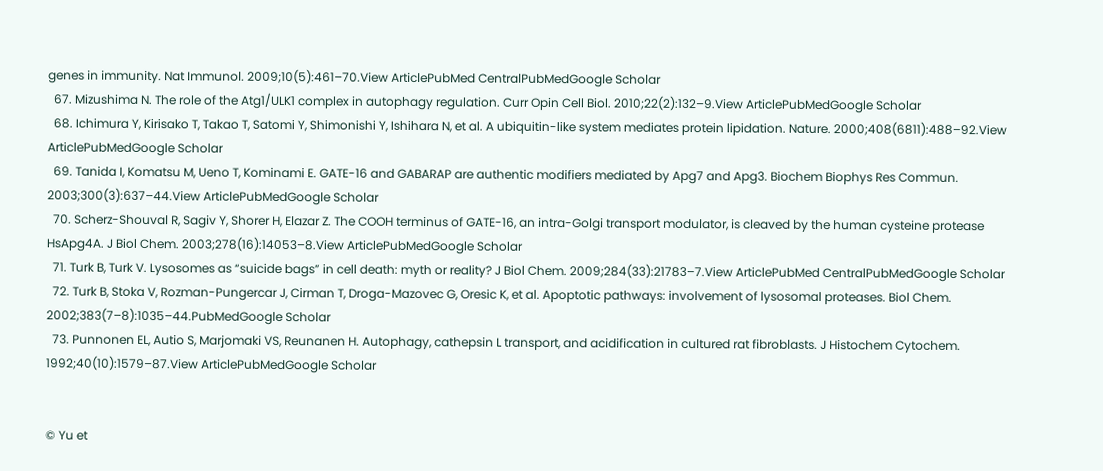genes in immunity. Nat Immunol. 2009;10(5):461–70.View ArticlePubMed CentralPubMedGoogle Scholar
  67. Mizushima N. The role of the Atg1/ULK1 complex in autophagy regulation. Curr Opin Cell Biol. 2010;22(2):132–9.View ArticlePubMedGoogle Scholar
  68. Ichimura Y, Kirisako T, Takao T, Satomi Y, Shimonishi Y, Ishihara N, et al. A ubiquitin-like system mediates protein lipidation. Nature. 2000;408(6811):488–92.View ArticlePubMedGoogle Scholar
  69. Tanida I, Komatsu M, Ueno T, Kominami E. GATE-16 and GABARAP are authentic modifiers mediated by Apg7 and Apg3. Biochem Biophys Res Commun. 2003;300(3):637–44.View ArticlePubMedGoogle Scholar
  70. Scherz-Shouval R, Sagiv Y, Shorer H, Elazar Z. The COOH terminus of GATE-16, an intra-Golgi transport modulator, is cleaved by the human cysteine protease HsApg4A. J Biol Chem. 2003;278(16):14053–8.View ArticlePubMedGoogle Scholar
  71. Turk B, Turk V. Lysosomes as “suicide bags” in cell death: myth or reality? J Biol Chem. 2009;284(33):21783–7.View ArticlePubMed CentralPubMedGoogle Scholar
  72. Turk B, Stoka V, Rozman-Pungercar J, Cirman T, Droga-Mazovec G, Oresic K, et al. Apoptotic pathways: involvement of lysosomal proteases. Biol Chem. 2002;383(7–8):1035–44.PubMedGoogle Scholar
  73. Punnonen EL, Autio S, Marjomaki VS, Reunanen H. Autophagy, cathepsin L transport, and acidification in cultured rat fibroblasts. J Histochem Cytochem. 1992;40(10):1579–87.View ArticlePubMedGoogle Scholar


© Yu et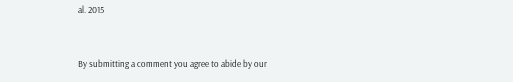al. 2015


By submitting a comment you agree to abide by our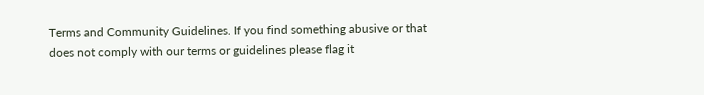Terms and Community Guidelines. If you find something abusive or that does not comply with our terms or guidelines please flag it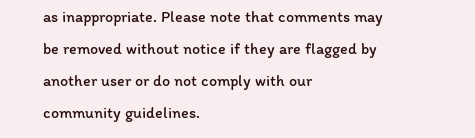as inappropriate. Please note that comments may be removed without notice if they are flagged by another user or do not comply with our community guidelines.